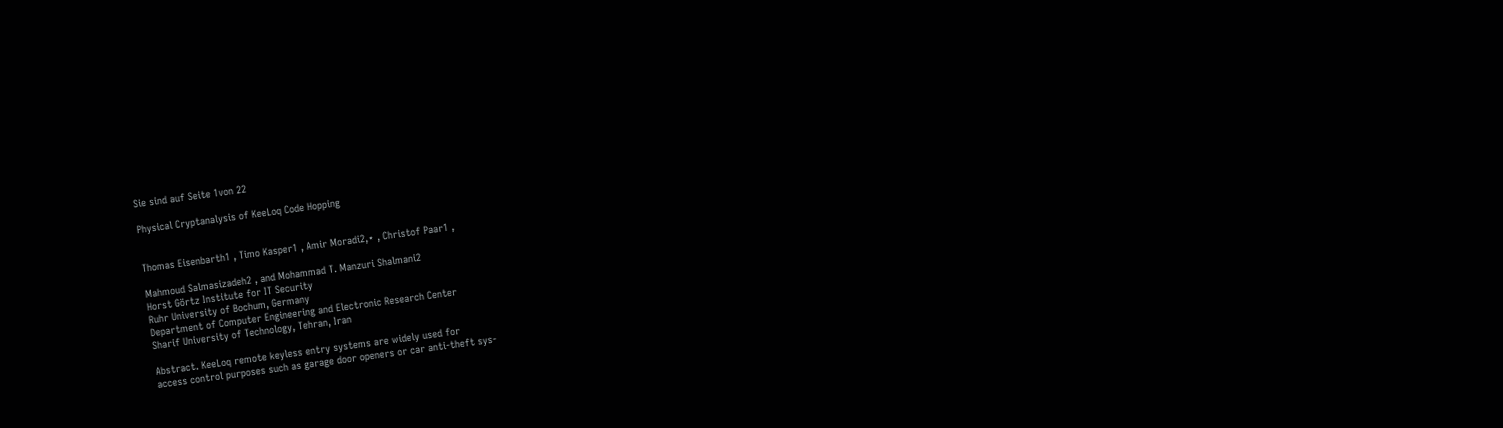Sie sind auf Seite 1von 22

Physical Cryptanalysis of KeeLoq Code Hopping


Thomas Eisenbarth1 , Timo Kasper1 , Amir Moradi2,⋆ , Christof Paar1 ,

Mahmoud Salmasizadeh2 , and Mohammad T. Manzuri Shalmani2
Horst Görtz Institute for IT Security
Ruhr University of Bochum, Germany
Department of Computer Engineering and Electronic Research Center
Sharif University of Technology, Tehran, Iran

Abstract. KeeLoq remote keyless entry systems are widely used for
access control purposes such as garage door openers or car anti-theft sys-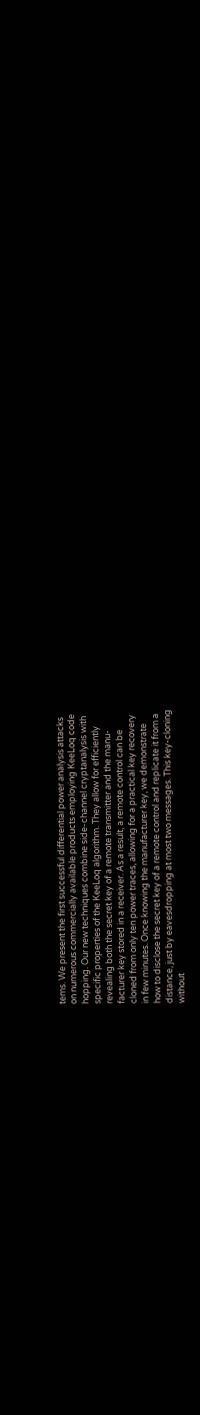tems. We present the first successful differential power analysis attacks
on numerous commercially available products employing KeeLoq code
hopping. Our new techniques combine side-channel cryptanalysis with
specific properties of the KeeLoq algorithm. They allow for efficiently
revealing both the secret key of a remote transmitter and the manu-
facturer key stored in a receiver. As a result, a remote control can be
cloned from only ten power traces, allowing for a practical key recovery
in few minutes. Once knowing the manufacturer key, we demonstrate
how to disclose the secret key of a remote control and replicate it from a
distance, just by eavesdropping at most two messages. This key-cloning
without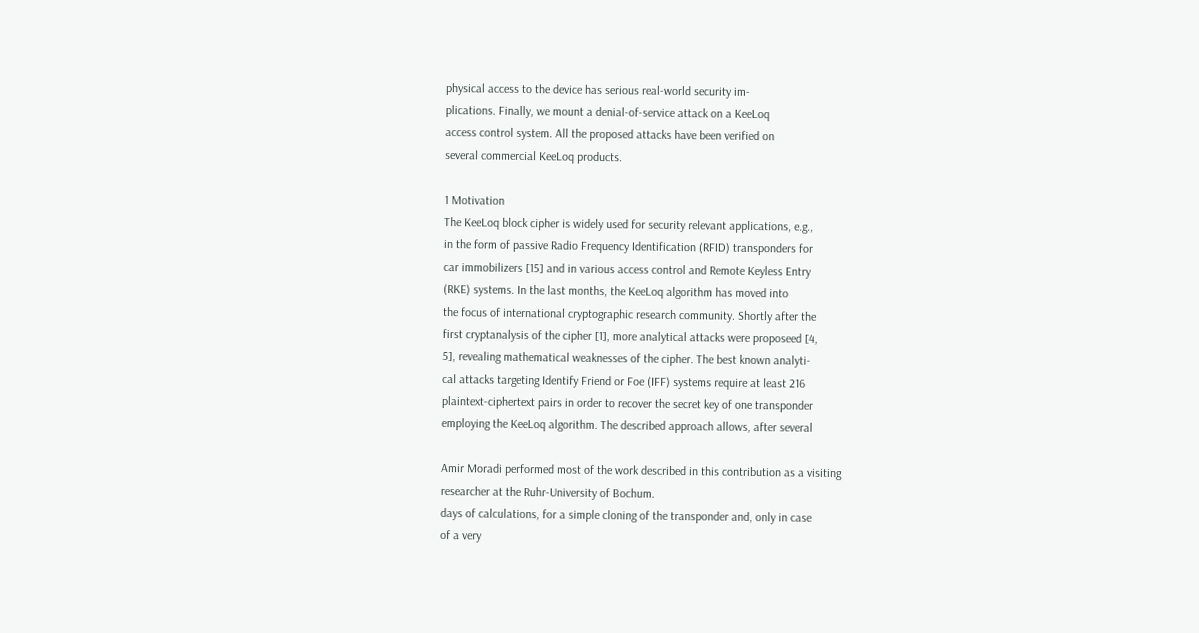physical access to the device has serious real-world security im-
plications. Finally, we mount a denial-of-service attack on a KeeLoq
access control system. All the proposed attacks have been verified on
several commercial KeeLoq products.

1 Motivation
The KeeLoq block cipher is widely used for security relevant applications, e.g.,
in the form of passive Radio Frequency Identification (RFID) transponders for
car immobilizers [15] and in various access control and Remote Keyless Entry
(RKE) systems. In the last months, the KeeLoq algorithm has moved into
the focus of international cryptographic research community. Shortly after the
first cryptanalysis of the cipher [1], more analytical attacks were proposeed [4,
5], revealing mathematical weaknesses of the cipher. The best known analyti-
cal attacks targeting Identify Friend or Foe (IFF) systems require at least 216
plaintext-ciphertext pairs in order to recover the secret key of one transponder
employing the KeeLoq algorithm. The described approach allows, after several

Amir Moradi performed most of the work described in this contribution as a visiting
researcher at the Ruhr-University of Bochum.
days of calculations, for a simple cloning of the transponder and, only in case
of a very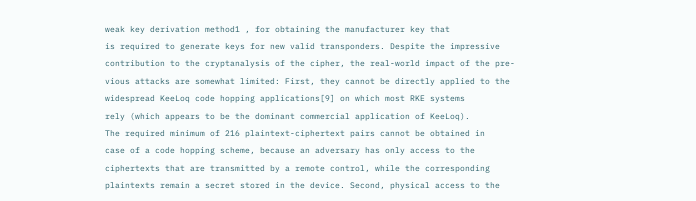weak key derivation method1 , for obtaining the manufacturer key that
is required to generate keys for new valid transponders. Despite the impressive
contribution to the cryptanalysis of the cipher, the real-world impact of the pre-
vious attacks are somewhat limited: First, they cannot be directly applied to the
widespread KeeLoq code hopping applications[9] on which most RKE systems
rely (which appears to be the dominant commercial application of KeeLoq).
The required minimum of 216 plaintext-ciphertext pairs cannot be obtained in
case of a code hopping scheme, because an adversary has only access to the
ciphertexts that are transmitted by a remote control, while the corresponding
plaintexts remain a secret stored in the device. Second, physical access to the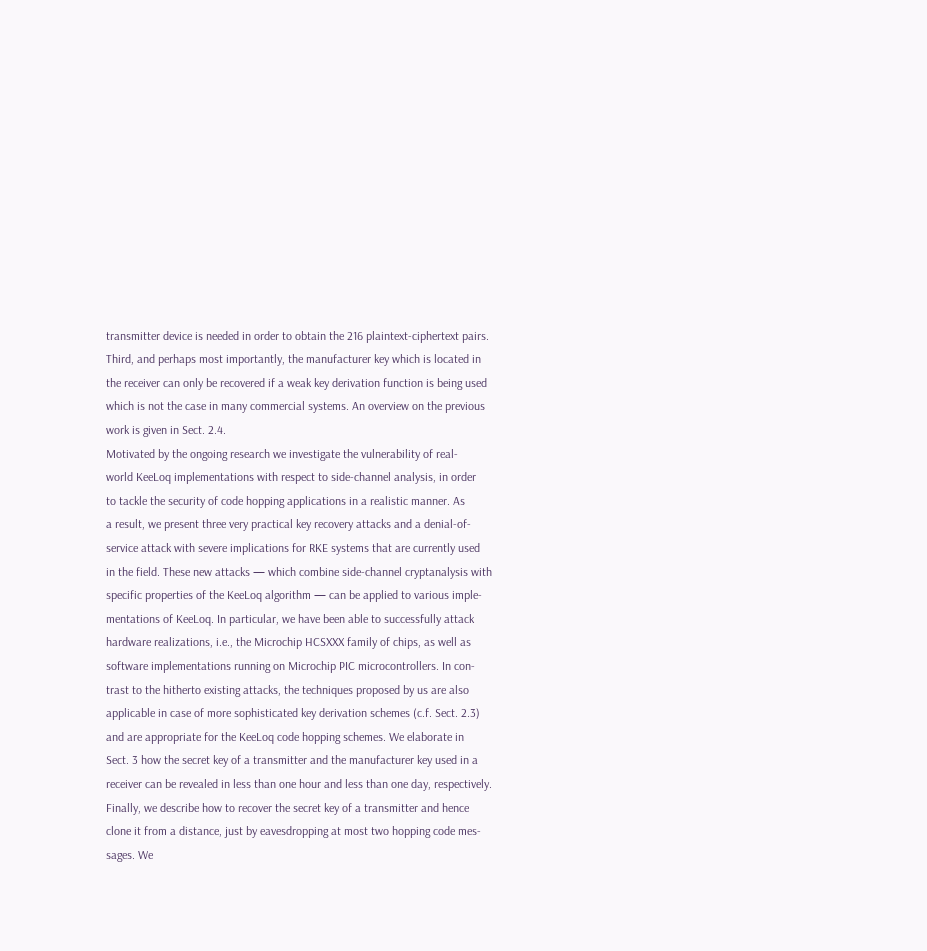transmitter device is needed in order to obtain the 216 plaintext-ciphertext pairs.
Third, and perhaps most importantly, the manufacturer key which is located in
the receiver can only be recovered if a weak key derivation function is being used
which is not the case in many commercial systems. An overview on the previous
work is given in Sect. 2.4.
Motivated by the ongoing research we investigate the vulnerability of real-
world KeeLoq implementations with respect to side-channel analysis, in order
to tackle the security of code hopping applications in a realistic manner. As
a result, we present three very practical key recovery attacks and a denial-of-
service attack with severe implications for RKE systems that are currently used
in the field. These new attacks — which combine side-channel cryptanalysis with
specific properties of the KeeLoq algorithm — can be applied to various imple-
mentations of KeeLoq. In particular, we have been able to successfully attack
hardware realizations, i.e., the Microchip HCSXXX family of chips, as well as
software implementations running on Microchip PIC microcontrollers. In con-
trast to the hitherto existing attacks, the techniques proposed by us are also
applicable in case of more sophisticated key derivation schemes (c.f. Sect. 2.3)
and are appropriate for the KeeLoq code hopping schemes. We elaborate in
Sect. 3 how the secret key of a transmitter and the manufacturer key used in a
receiver can be revealed in less than one hour and less than one day, respectively.
Finally, we describe how to recover the secret key of a transmitter and hence
clone it from a distance, just by eavesdropping at most two hopping code mes-
sages. We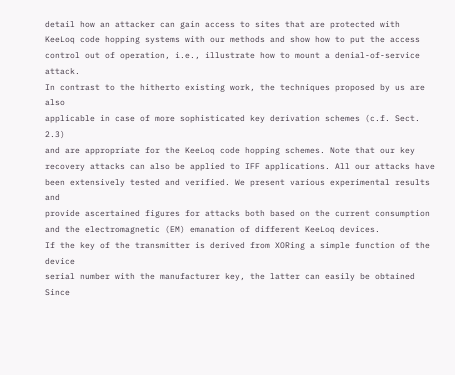detail how an attacker can gain access to sites that are protected with
KeeLoq code hopping systems with our methods and show how to put the access
control out of operation, i.e., illustrate how to mount a denial-of-service attack.
In contrast to the hitherto existing work, the techniques proposed by us are also
applicable in case of more sophisticated key derivation schemes (c.f. Sect. 2.3)
and are appropriate for the KeeLoq code hopping schemes. Note that our key
recovery attacks can also be applied to IFF applications. All our attacks have
been extensively tested and verified. We present various experimental results and
provide ascertained figures for attacks both based on the current consumption
and the electromagnetic (EM) emanation of different KeeLoq devices.
If the key of the transmitter is derived from XORing a simple function of the device
serial number with the manufacturer key, the latter can easily be obtained
Since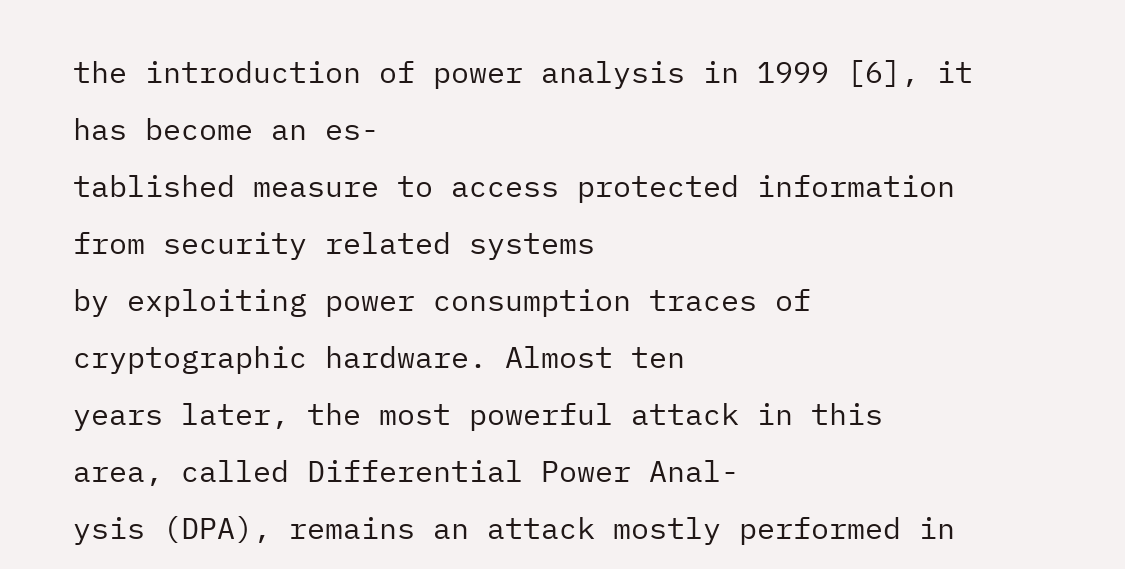the introduction of power analysis in 1999 [6], it has become an es-
tablished measure to access protected information from security related systems
by exploiting power consumption traces of cryptographic hardware. Almost ten
years later, the most powerful attack in this area, called Differential Power Anal-
ysis (DPA), remains an attack mostly performed in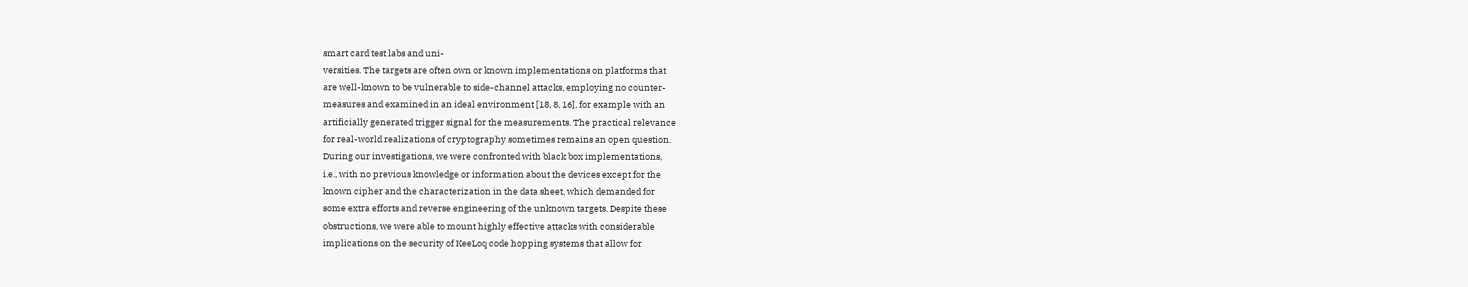smart card test labs and uni-
versities. The targets are often own or known implementations on platforms that
are well-known to be vulnerable to side-channel attacks, employing no counter-
measures and examined in an ideal environment [18, 8, 16], for example with an
artificially generated trigger signal for the measurements. The practical relevance
for real-world realizations of cryptography sometimes remains an open question.
During our investigations, we were confronted with black box implementations,
i.e., with no previous knowledge or information about the devices except for the
known cipher and the characterization in the data sheet, which demanded for
some extra efforts and reverse engineering of the unknown targets. Despite these
obstructions, we were able to mount highly effective attacks with considerable
implications on the security of KeeLoq code hopping systems that allow for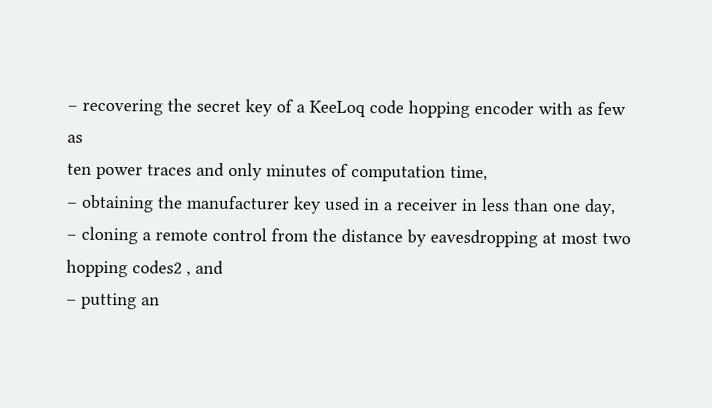– recovering the secret key of a KeeLoq code hopping encoder with as few as
ten power traces and only minutes of computation time,
– obtaining the manufacturer key used in a receiver in less than one day,
– cloning a remote control from the distance by eavesdropping at most two
hopping codes2 , and
– putting an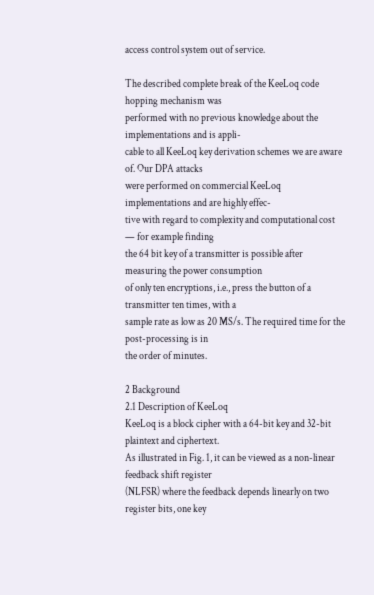access control system out of service.

The described complete break of the KeeLoq code hopping mechanism was
performed with no previous knowledge about the implementations and is appli-
cable to all KeeLoq key derivation schemes we are aware of. Our DPA attacks
were performed on commercial KeeLoq implementations and are highly effec-
tive with regard to complexity and computational cost — for example finding
the 64 bit key of a transmitter is possible after measuring the power consumption
of only ten encryptions, i.e., press the button of a transmitter ten times, with a
sample rate as low as 20 MS/s. The required time for the post-processing is in
the order of minutes.

2 Background
2.1 Description of KeeLoq
KeeLoq is a block cipher with a 64-bit key and 32-bit plaintext and ciphertext.
As illustrated in Fig. 1, it can be viewed as a non-linear feedback shift register
(NLFSR) where the feedback depends linearly on two register bits, one key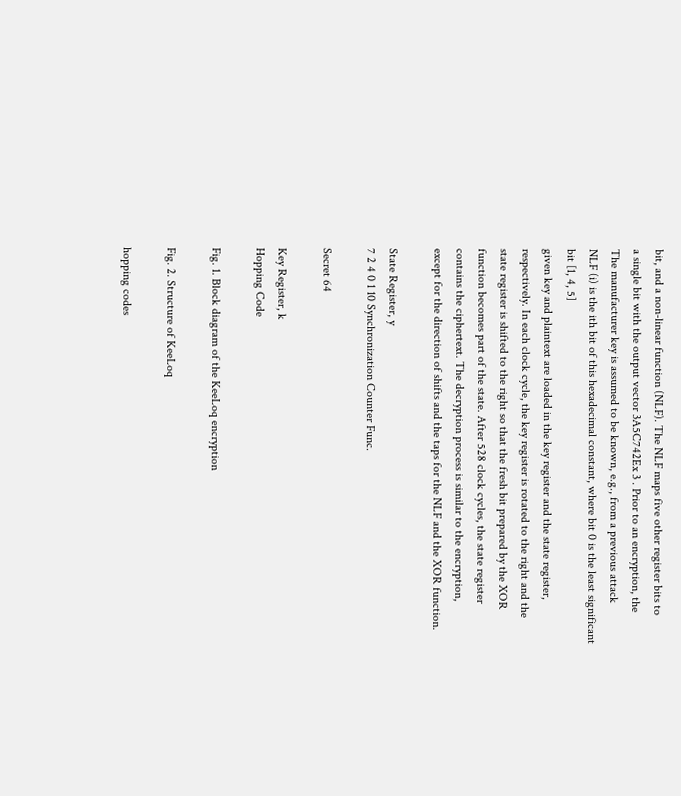bit, and a non-linear function (NLF). The NLF maps five other register bits to
a single bit with the output vector 3A5C742Ex 3 . Prior to an encryption, the
The manufacturer key is assumed to be known, e.g., from a previous attack
NLF (i) is the ith bit of this hexadecimal constant, where bit 0 is the least significant
bit [1, 4, 5]
given key and plaintext are loaded in the key register and the state register,
respectively. In each clock cycle, the key register is rotated to the right and the
state register is shifted to the right so that the fresh bit prepared by the XOR
function becomes part of the state. After 528 clock cycles, the state register
contains the ciphertext. The decryption process is similar to the encryption,
except for the direction of shifts and the taps for the NLF and the XOR function.

State Register, y
7 2 4 0 1 10 Synchronization Counter Func.

Secret 64

Key Register, k
Hopping Code

Fig. 1. Block diagram of the KeeLoq encryption

Fig. 2. Structure of KeeLoq

hopping codes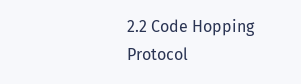2.2 Code Hopping Protocol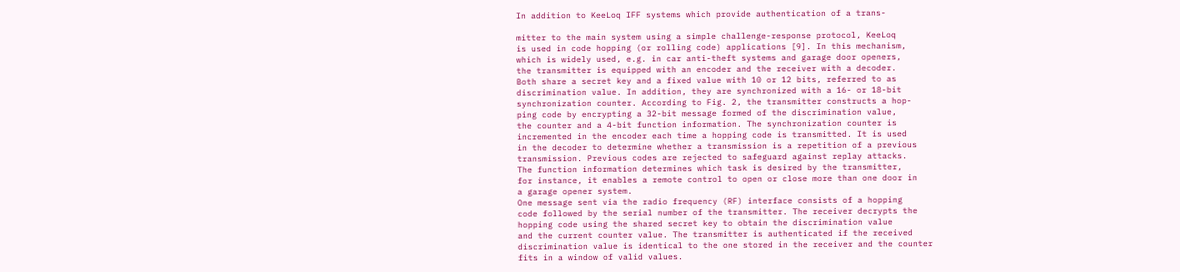In addition to KeeLoq IFF systems which provide authentication of a trans-

mitter to the main system using a simple challenge-response protocol, KeeLoq
is used in code hopping (or rolling code) applications [9]. In this mechanism,
which is widely used, e.g. in car anti-theft systems and garage door openers,
the transmitter is equipped with an encoder and the receiver with a decoder.
Both share a secret key and a fixed value with 10 or 12 bits, referred to as
discrimination value. In addition, they are synchronized with a 16- or 18-bit
synchronization counter. According to Fig. 2, the transmitter constructs a hop-
ping code by encrypting a 32-bit message formed of the discrimination value,
the counter and a 4-bit function information. The synchronization counter is
incremented in the encoder each time a hopping code is transmitted. It is used
in the decoder to determine whether a transmission is a repetition of a previous
transmission. Previous codes are rejected to safeguard against replay attacks.
The function information determines which task is desired by the transmitter,
for instance, it enables a remote control to open or close more than one door in
a garage opener system.
One message sent via the radio frequency (RF) interface consists of a hopping
code followed by the serial number of the transmitter. The receiver decrypts the
hopping code using the shared secret key to obtain the discrimination value
and the current counter value. The transmitter is authenticated if the received
discrimination value is identical to the one stored in the receiver and the counter
fits in a window of valid values.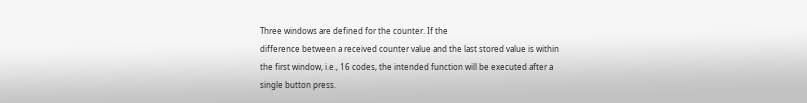Three windows are defined for the counter. If the
difference between a received counter value and the last stored value is within
the first window, i.e., 16 codes, the intended function will be executed after a
single button press.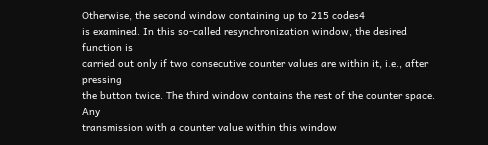Otherwise, the second window containing up to 215 codes4
is examined. In this so-called resynchronization window, the desired function is
carried out only if two consecutive counter values are within it, i.e., after pressing
the button twice. The third window contains the rest of the counter space. Any
transmission with a counter value within this window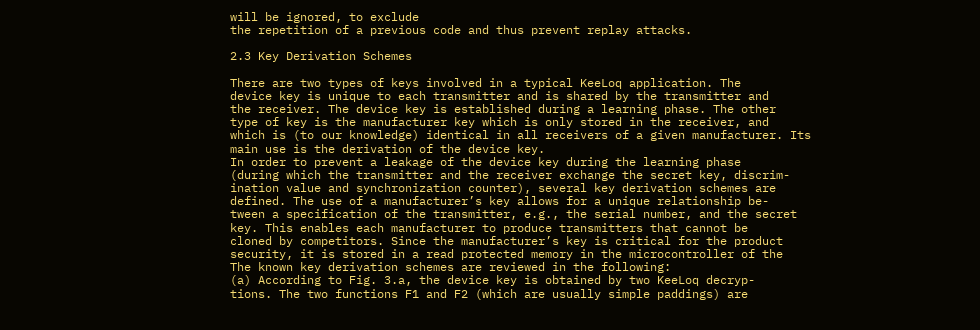will be ignored, to exclude
the repetition of a previous code and thus prevent replay attacks.

2.3 Key Derivation Schemes

There are two types of keys involved in a typical KeeLoq application. The
device key is unique to each transmitter and is shared by the transmitter and
the receiver. The device key is established during a learning phase. The other
type of key is the manufacturer key which is only stored in the receiver, and
which is (to our knowledge) identical in all receivers of a given manufacturer. Its
main use is the derivation of the device key.
In order to prevent a leakage of the device key during the learning phase
(during which the transmitter and the receiver exchange the secret key, discrim-
ination value and synchronization counter), several key derivation schemes are
defined. The use of a manufacturer’s key allows for a unique relationship be-
tween a specification of the transmitter, e.g., the serial number, and the secret
key. This enables each manufacturer to produce transmitters that cannot be
cloned by competitors. Since the manufacturer’s key is critical for the product
security, it is stored in a read protected memory in the microcontroller of the
The known key derivation schemes are reviewed in the following:
(a) According to Fig. 3.a, the device key is obtained by two KeeLoq decryp-
tions. The two functions F1 and F2 (which are usually simple paddings) are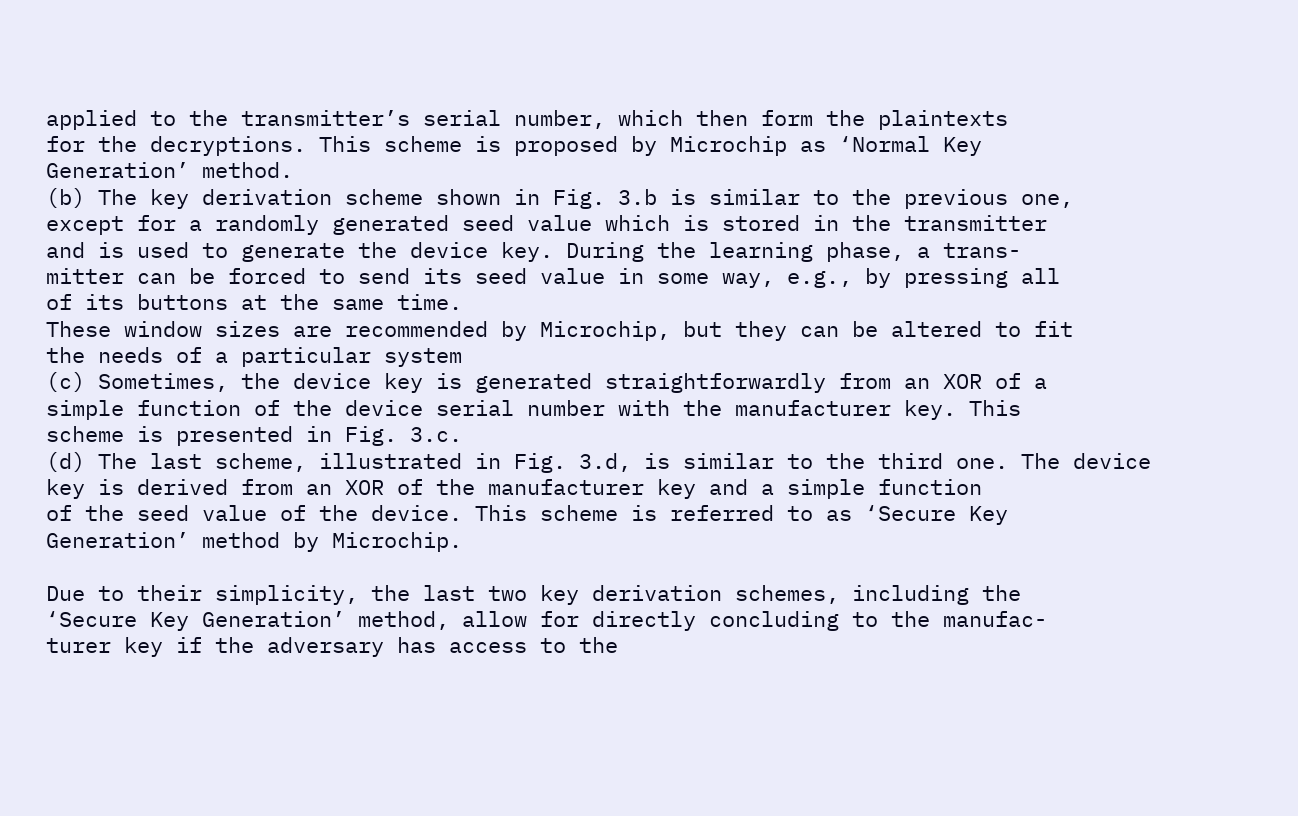applied to the transmitter’s serial number, which then form the plaintexts
for the decryptions. This scheme is proposed by Microchip as ‘Normal Key
Generation’ method.
(b) The key derivation scheme shown in Fig. 3.b is similar to the previous one,
except for a randomly generated seed value which is stored in the transmitter
and is used to generate the device key. During the learning phase, a trans-
mitter can be forced to send its seed value in some way, e.g., by pressing all
of its buttons at the same time.
These window sizes are recommended by Microchip, but they can be altered to fit
the needs of a particular system
(c) Sometimes, the device key is generated straightforwardly from an XOR of a
simple function of the device serial number with the manufacturer key. This
scheme is presented in Fig. 3.c.
(d) The last scheme, illustrated in Fig. 3.d, is similar to the third one. The device
key is derived from an XOR of the manufacturer key and a simple function
of the seed value of the device. This scheme is referred to as ‘Secure Key
Generation’ method by Microchip.

Due to their simplicity, the last two key derivation schemes, including the
‘Secure Key Generation’ method, allow for directly concluding to the manufac-
turer key if the adversary has access to the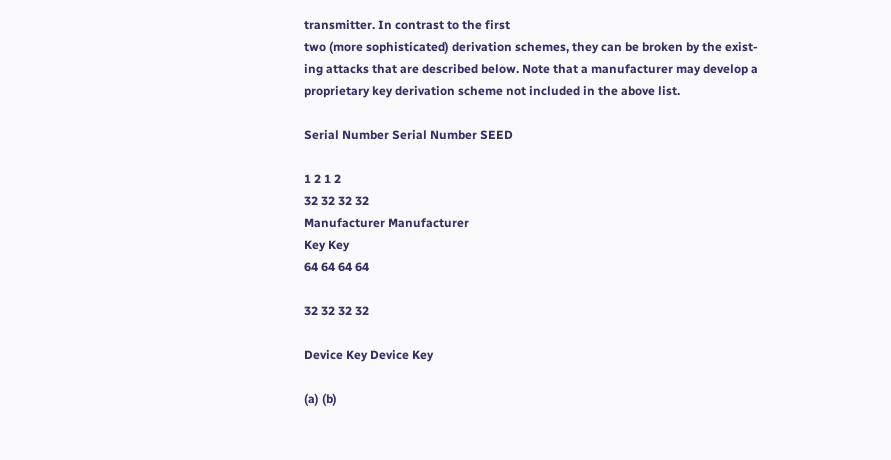transmitter. In contrast to the first
two (more sophisticated) derivation schemes, they can be broken by the exist-
ing attacks that are described below. Note that a manufacturer may develop a
proprietary key derivation scheme not included in the above list.

Serial Number Serial Number SEED

1 2 1 2
32 32 32 32
Manufacturer Manufacturer
Key Key
64 64 64 64

32 32 32 32

Device Key Device Key

(a) (b)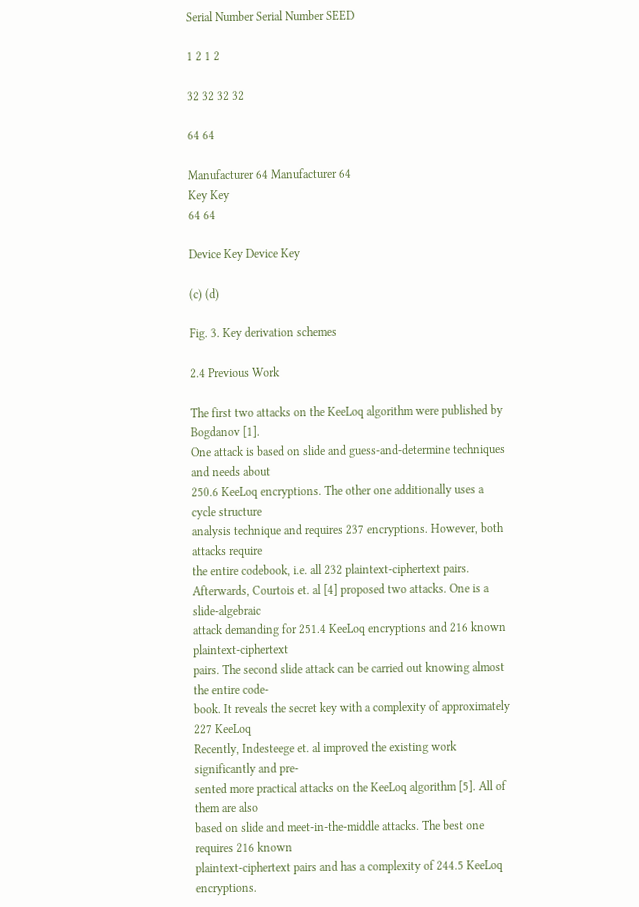Serial Number Serial Number SEED

1 2 1 2

32 32 32 32

64 64

Manufacturer 64 Manufacturer 64
Key Key
64 64

Device Key Device Key

(c) (d)

Fig. 3. Key derivation schemes

2.4 Previous Work

The first two attacks on the KeeLoq algorithm were published by Bogdanov [1].
One attack is based on slide and guess-and-determine techniques and needs about
250.6 KeeLoq encryptions. The other one additionally uses a cycle structure
analysis technique and requires 237 encryptions. However, both attacks require
the entire codebook, i.e. all 232 plaintext-ciphertext pairs.
Afterwards, Courtois et. al [4] proposed two attacks. One is a slide-algebraic
attack demanding for 251.4 KeeLoq encryptions and 216 known plaintext-ciphertext
pairs. The second slide attack can be carried out knowing almost the entire code-
book. It reveals the secret key with a complexity of approximately 227 KeeLoq
Recently, Indesteege et. al improved the existing work significantly and pre-
sented more practical attacks on the KeeLoq algorithm [5]. All of them are also
based on slide and meet-in-the-middle attacks. The best one requires 216 known
plaintext-ciphertext pairs and has a complexity of 244.5 KeeLoq encryptions.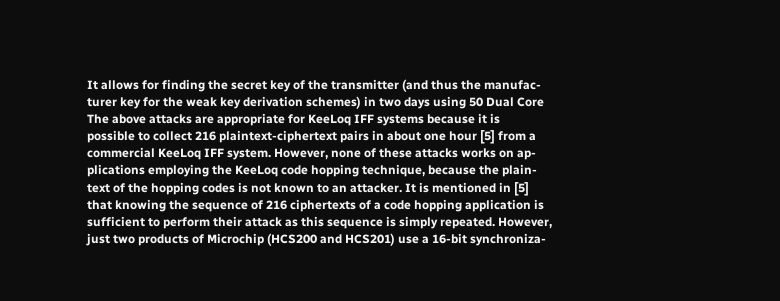It allows for finding the secret key of the transmitter (and thus the manufac-
turer key for the weak key derivation schemes) in two days using 50 Dual Core
The above attacks are appropriate for KeeLoq IFF systems because it is
possible to collect 216 plaintext-ciphertext pairs in about one hour [5] from a
commercial KeeLoq IFF system. However, none of these attacks works on ap-
plications employing the KeeLoq code hopping technique, because the plain-
text of the hopping codes is not known to an attacker. It is mentioned in [5]
that knowing the sequence of 216 ciphertexts of a code hopping application is
sufficient to perform their attack as this sequence is simply repeated. However,
just two products of Microchip (HCS200 and HCS201) use a 16-bit synchroniza-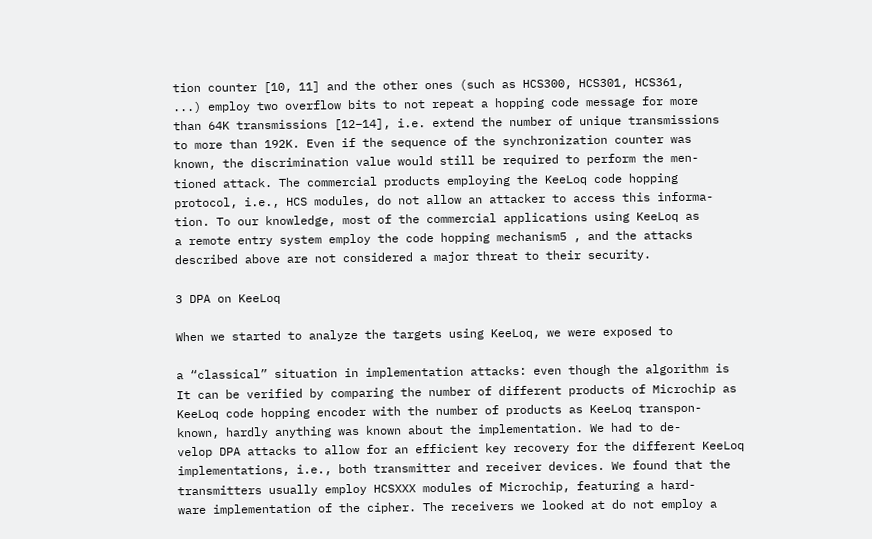tion counter [10, 11] and the other ones (such as HCS300, HCS301, HCS361,
...) employ two overflow bits to not repeat a hopping code message for more
than 64K transmissions [12–14], i.e. extend the number of unique transmissions
to more than 192K. Even if the sequence of the synchronization counter was
known, the discrimination value would still be required to perform the men-
tioned attack. The commercial products employing the KeeLoq code hopping
protocol, i.e., HCS modules, do not allow an attacker to access this informa-
tion. To our knowledge, most of the commercial applications using KeeLoq as
a remote entry system employ the code hopping mechanism5 , and the attacks
described above are not considered a major threat to their security.

3 DPA on KeeLoq

When we started to analyze the targets using KeeLoq, we were exposed to

a “classical” situation in implementation attacks: even though the algorithm is
It can be verified by comparing the number of different products of Microchip as
KeeLoq code hopping encoder with the number of products as KeeLoq transpon-
known, hardly anything was known about the implementation. We had to de-
velop DPA attacks to allow for an efficient key recovery for the different KeeLoq
implementations, i.e., both transmitter and receiver devices. We found that the
transmitters usually employ HCSXXX modules of Microchip, featuring a hard-
ware implementation of the cipher. The receivers we looked at do not employ a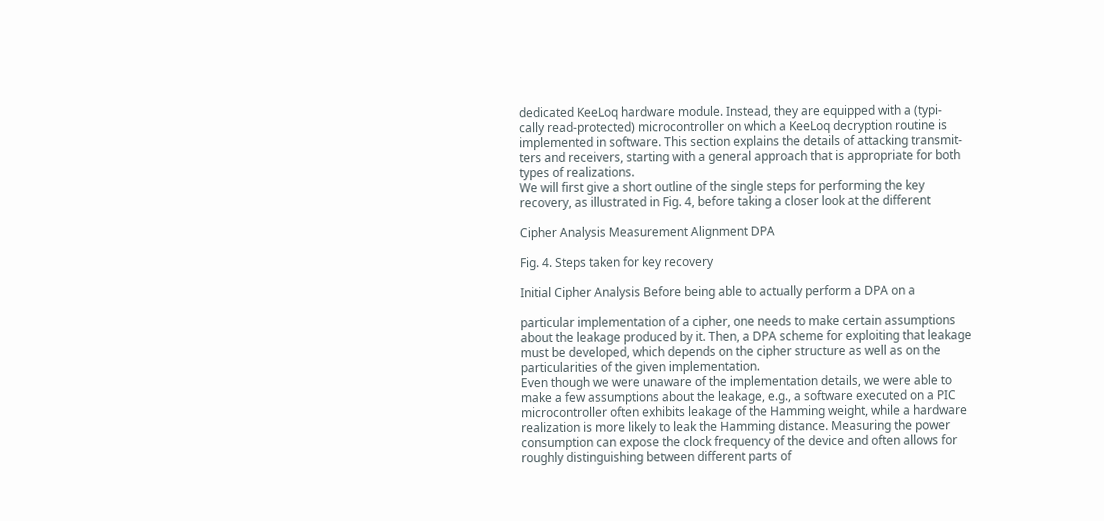dedicated KeeLoq hardware module. Instead, they are equipped with a (typi-
cally read-protected) microcontroller on which a KeeLoq decryption routine is
implemented in software. This section explains the details of attacking transmit-
ters and receivers, starting with a general approach that is appropriate for both
types of realizations.
We will first give a short outline of the single steps for performing the key
recovery, as illustrated in Fig. 4, before taking a closer look at the different

Cipher Analysis Measurement Alignment DPA

Fig. 4. Steps taken for key recovery

Initial Cipher Analysis Before being able to actually perform a DPA on a

particular implementation of a cipher, one needs to make certain assumptions
about the leakage produced by it. Then, a DPA scheme for exploiting that leakage
must be developed, which depends on the cipher structure as well as on the
particularities of the given implementation.
Even though we were unaware of the implementation details, we were able to
make a few assumptions about the leakage, e.g., a software executed on a PIC
microcontroller often exhibits leakage of the Hamming weight, while a hardware
realization is more likely to leak the Hamming distance. Measuring the power
consumption can expose the clock frequency of the device and often allows for
roughly distinguishing between different parts of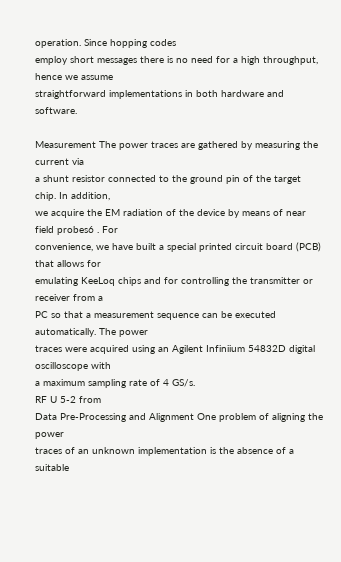operation. Since hopping codes
employ short messages there is no need for a high throughput, hence we assume
straightforward implementations in both hardware and software.

Measurement The power traces are gathered by measuring the current via
a shunt resistor connected to the ground pin of the target chip. In addition,
we acquire the EM radiation of the device by means of near field probes6 . For
convenience, we have built a special printed circuit board (PCB) that allows for
emulating KeeLoq chips and for controlling the transmitter or receiver from a
PC so that a measurement sequence can be executed automatically. The power
traces were acquired using an Agilent Infiniium 54832D digital oscilloscope with
a maximum sampling rate of 4 GS/s.
RF U 5-2 from
Data Pre-Processing and Alignment One problem of aligning the power
traces of an unknown implementation is the absence of a suitable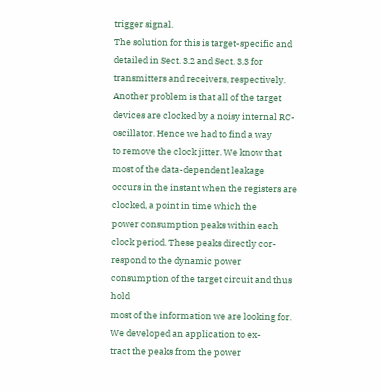trigger signal.
The solution for this is target-specific and detailed in Sect. 3.2 and Sect. 3.3 for
transmitters and receivers, respectively. Another problem is that all of the target
devices are clocked by a noisy internal RC-oscillator. Hence we had to find a way
to remove the clock jitter. We know that most of the data-dependent leakage
occurs in the instant when the registers are clocked, a point in time which the
power consumption peaks within each clock period. These peaks directly cor-
respond to the dynamic power consumption of the target circuit and thus hold
most of the information we are looking for. We developed an application to ex-
tract the peaks from the power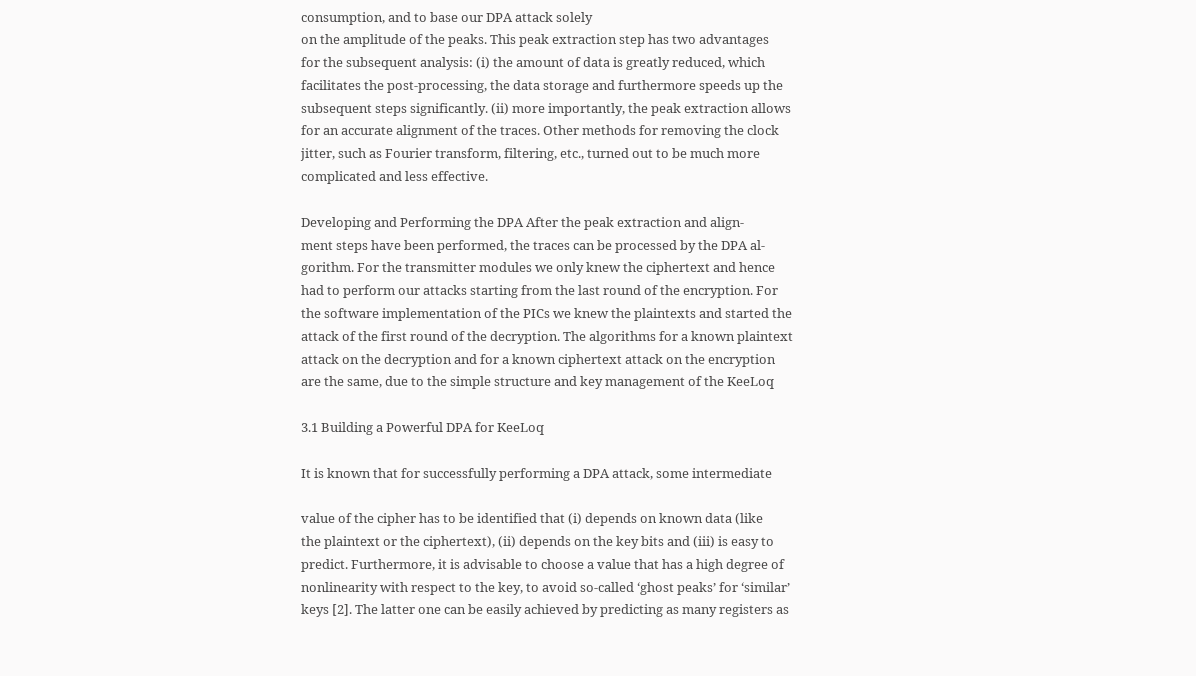consumption, and to base our DPA attack solely
on the amplitude of the peaks. This peak extraction step has two advantages
for the subsequent analysis: (i) the amount of data is greatly reduced, which
facilitates the post-processing, the data storage and furthermore speeds up the
subsequent steps significantly. (ii) more importantly, the peak extraction allows
for an accurate alignment of the traces. Other methods for removing the clock
jitter, such as Fourier transform, filtering, etc., turned out to be much more
complicated and less effective.

Developing and Performing the DPA After the peak extraction and align-
ment steps have been performed, the traces can be processed by the DPA al-
gorithm. For the transmitter modules we only knew the ciphertext and hence
had to perform our attacks starting from the last round of the encryption. For
the software implementation of the PICs we knew the plaintexts and started the
attack of the first round of the decryption. The algorithms for a known plaintext
attack on the decryption and for a known ciphertext attack on the encryption
are the same, due to the simple structure and key management of the KeeLoq

3.1 Building a Powerful DPA for KeeLoq

It is known that for successfully performing a DPA attack, some intermediate

value of the cipher has to be identified that (i) depends on known data (like
the plaintext or the ciphertext), (ii) depends on the key bits and (iii) is easy to
predict. Furthermore, it is advisable to choose a value that has a high degree of
nonlinearity with respect to the key, to avoid so-called ‘ghost peaks’ for ‘similar’
keys [2]. The latter one can be easily achieved by predicting as many registers as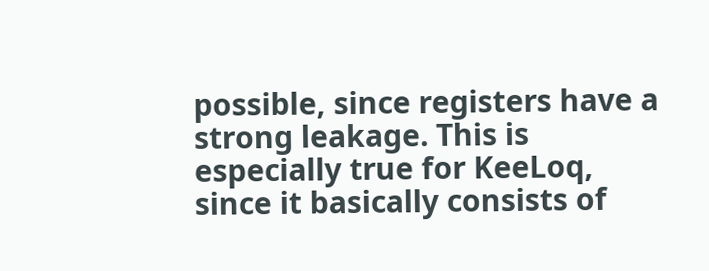possible, since registers have a strong leakage. This is especially true for KeeLoq,
since it basically consists of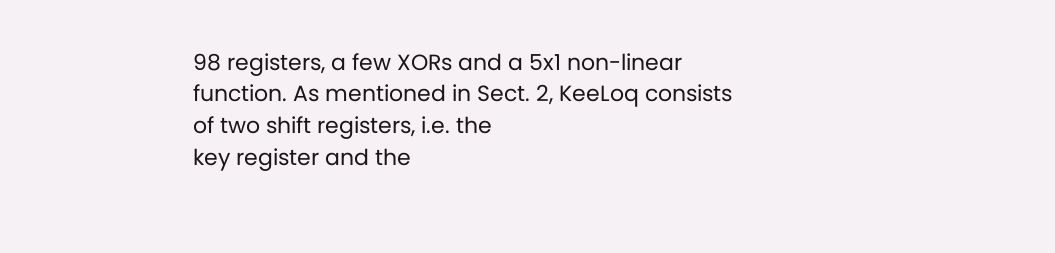98 registers, a few XORs and a 5x1 non-linear
function. As mentioned in Sect. 2, KeeLoq consists of two shift registers, i.e. the
key register and the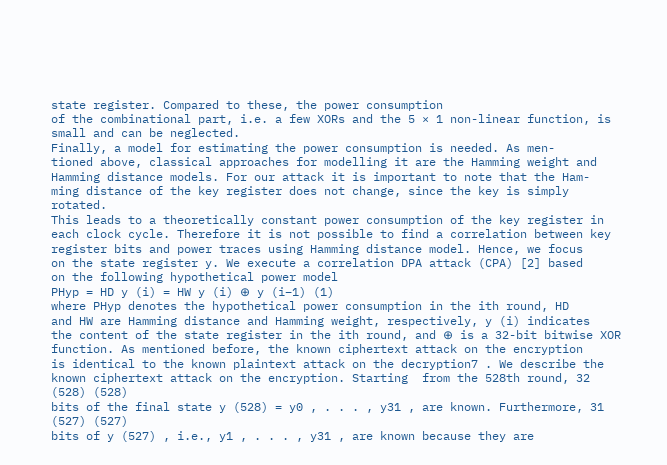state register. Compared to these, the power consumption
of the combinational part, i.e. a few XORs and the 5 × 1 non-linear function, is
small and can be neglected.
Finally, a model for estimating the power consumption is needed. As men-
tioned above, classical approaches for modelling it are the Hamming weight and
Hamming distance models. For our attack it is important to note that the Ham-
ming distance of the key register does not change, since the key is simply rotated.
This leads to a theoretically constant power consumption of the key register in
each clock cycle. Therefore it is not possible to find a correlation between key
register bits and power traces using Hamming distance model. Hence, we focus
on the state register y. We execute a correlation DPA attack (CPA) [2] based
on the following hypothetical power model
PHyp = HD y (i) = HW y (i) ⊕ y (i−1) (1)
where PHyp denotes the hypothetical power consumption in the ith round, HD
and HW are Hamming distance and Hamming weight, respectively, y (i) indicates
the content of the state register in the ith round, and ⊕ is a 32-bit bitwise XOR
function. As mentioned before, the known ciphertext attack on the encryption
is identical to the known plaintext attack on the decryption7 . We describe the
known ciphertext attack on the encryption. Starting  from the 528th round, 32
(528) (528)
bits of the final state y (528) = y0 , . . . , y31 , are known. Furthermore, 31
(527) (527)
bits of y (527) , i.e., y1 , . . . , y31 , are known because they are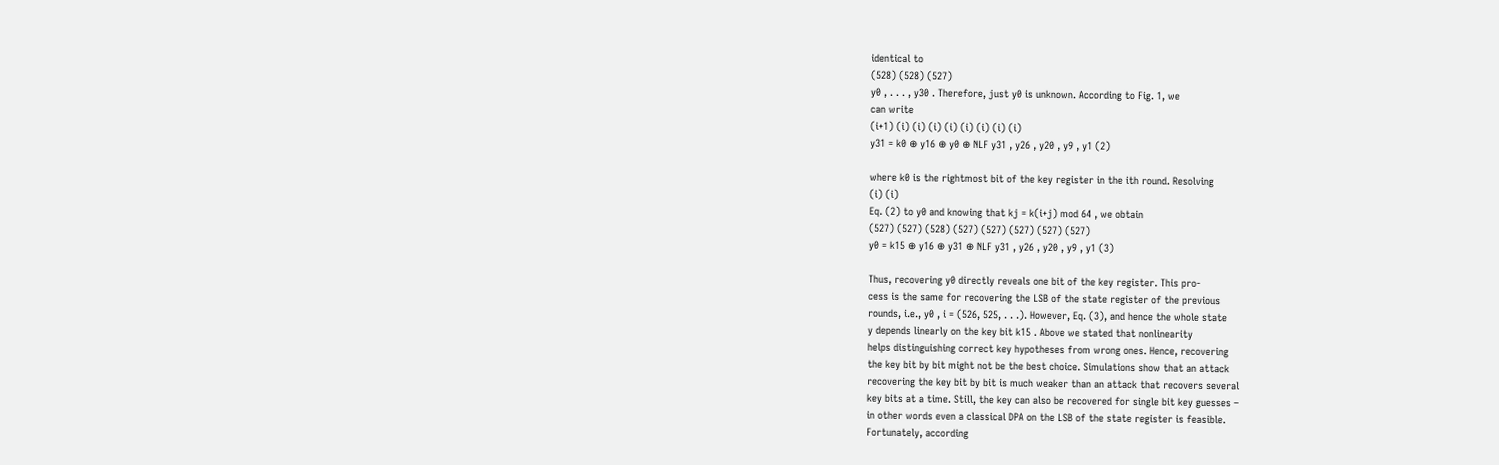identical to
(528) (528) (527)
y0 , . . . , y30 . Therefore, just y0 is unknown. According to Fig. 1, we
can write
(i+1) (i) (i) (i) (i) (i) (i) (i) (i)
y31 = k0 ⊕ y16 ⊕ y0 ⊕ NLF y31 , y26 , y20 , y9 , y1 (2)

where k0 is the rightmost bit of the key register in the ith round. Resolving
(i) (i)
Eq. (2) to y0 and knowing that kj = k(i+j) mod 64 , we obtain
(527) (527) (528) (527) (527) (527) (527) (527)
y0 = k15 ⊕ y16 ⊕ y31 ⊕ NLF y31 , y26 , y20 , y9 , y1 (3)

Thus, recovering y0 directly reveals one bit of the key register. This pro-
cess is the same for recovering the LSB of the state register of the previous
rounds, i.e., y0 , i = (526, 525, . . .). However, Eq. (3), and hence the whole state
y depends linearly on the key bit k15 . Above we stated that nonlinearity
helps distinguishing correct key hypotheses from wrong ones. Hence, recovering
the key bit by bit might not be the best choice. Simulations show that an attack
recovering the key bit by bit is much weaker than an attack that recovers several
key bits at a time. Still, the key can also be recovered for single bit key guesses –
in other words even a classical DPA on the LSB of the state register is feasible.
Fortunately, according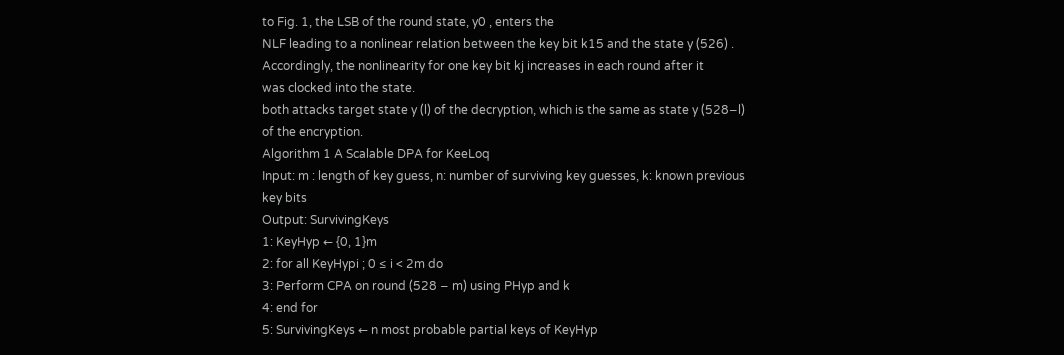to Fig. 1, the LSB of the round state, y0 , enters the
NLF leading to a nonlinear relation between the key bit k15 and the state y (526) .
Accordingly, the nonlinearity for one key bit kj increases in each round after it
was clocked into the state.
both attacks target state y (l) of the decryption, which is the same as state y (528−l)
of the encryption.
Algorithm 1 A Scalable DPA for KeeLoq
Input: m : length of key guess, n: number of surviving key guesses, k: known previous
key bits
Output: SurvivingKeys
1: KeyHyp ← {0, 1}m
2: for all KeyHypi ; 0 ≤ i < 2m do
3: Perform CPA on round (528 − m) using PHyp and k
4: end for
5: SurvivingKeys ← n most probable partial keys of KeyHyp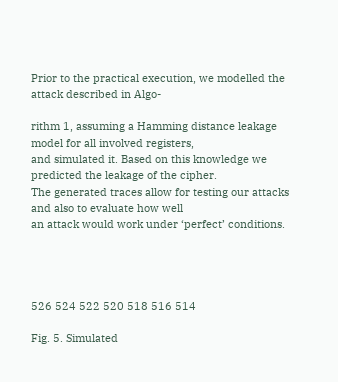Prior to the practical execution, we modelled the attack described in Algo-

rithm 1, assuming a Hamming distance leakage model for all involved registers,
and simulated it. Based on this knowledge we predicted the leakage of the cipher.
The generated traces allow for testing our attacks and also to evaluate how well
an attack would work under ‘perfect’ conditions.




526 524 522 520 518 516 514

Fig. 5. Simulated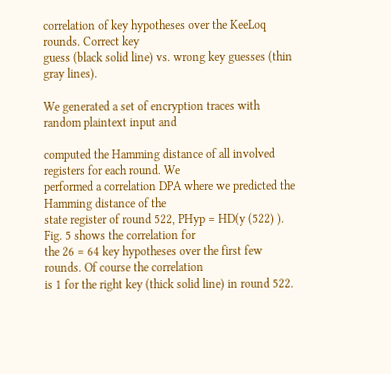correlation of key hypotheses over the KeeLoq rounds. Correct key
guess (black solid line) vs. wrong key guesses (thin gray lines).

We generated a set of encryption traces with random plaintext input and

computed the Hamming distance of all involved registers for each round. We
performed a correlation DPA where we predicted the Hamming distance of the
state register of round 522, PHyp = HD(y (522) ). Fig. 5 shows the correlation for
the 26 = 64 key hypotheses over the first few rounds. Of course the correlation
is 1 for the right key (thick solid line) in round 522.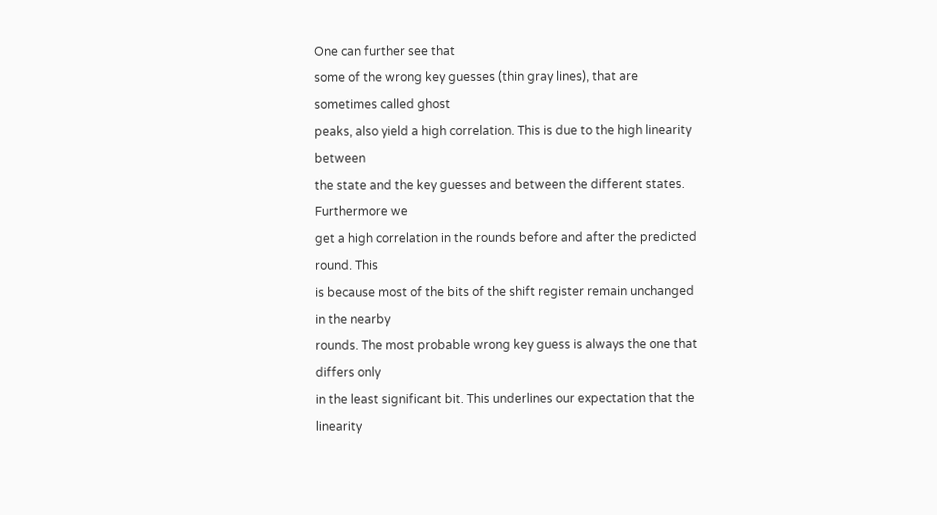One can further see that
some of the wrong key guesses (thin gray lines), that are sometimes called ghost
peaks, also yield a high correlation. This is due to the high linearity between
the state and the key guesses and between the different states. Furthermore we
get a high correlation in the rounds before and after the predicted round. This
is because most of the bits of the shift register remain unchanged in the nearby
rounds. The most probable wrong key guess is always the one that differs only
in the least significant bit. This underlines our expectation that the linearity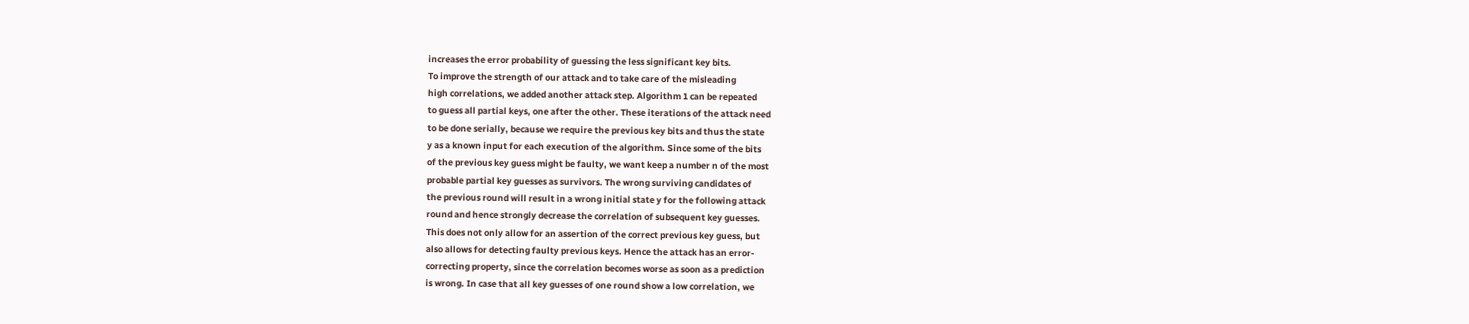increases the error probability of guessing the less significant key bits.
To improve the strength of our attack and to take care of the misleading
high correlations, we added another attack step. Algorithm 1 can be repeated
to guess all partial keys, one after the other. These iterations of the attack need
to be done serially, because we require the previous key bits and thus the state
y as a known input for each execution of the algorithm. Since some of the bits
of the previous key guess might be faulty, we want keep a number n of the most
probable partial key guesses as survivors. The wrong surviving candidates of
the previous round will result in a wrong initial state y for the following attack
round and hence strongly decrease the correlation of subsequent key guesses.
This does not only allow for an assertion of the correct previous key guess, but
also allows for detecting faulty previous keys. Hence the attack has an error-
correcting property, since the correlation becomes worse as soon as a prediction
is wrong. In case that all key guesses of one round show a low correlation, we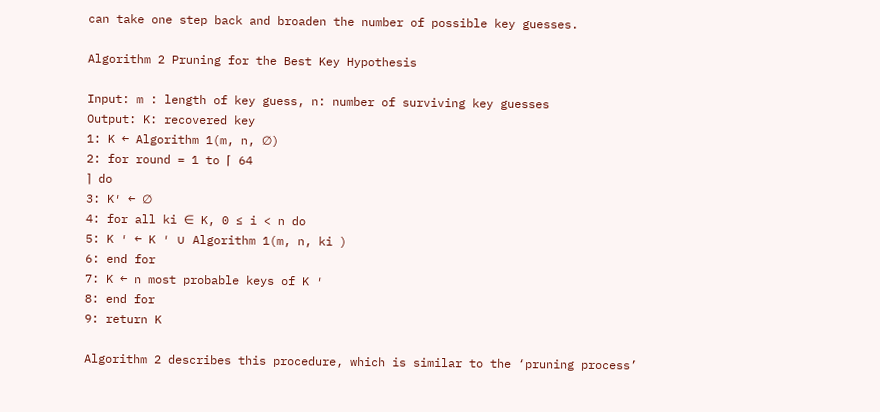can take one step back and broaden the number of possible key guesses.

Algorithm 2 Pruning for the Best Key Hypothesis

Input: m : length of key guess, n: number of surviving key guesses
Output: K: recovered key
1: K ← Algorithm 1(m, n, ∅)
2: for round = 1 to ⌈ 64
⌉ do
3: K′ ← ∅
4: for all ki ∈ K, 0 ≤ i < n do
5: K ′ ← K ′ ∪ Algorithm 1(m, n, ki )
6: end for
7: K ← n most probable keys of K ′
8: end for
9: return K

Algorithm 2 describes this procedure, which is similar to the ‘pruning process’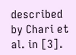described by Chari et al. in [3].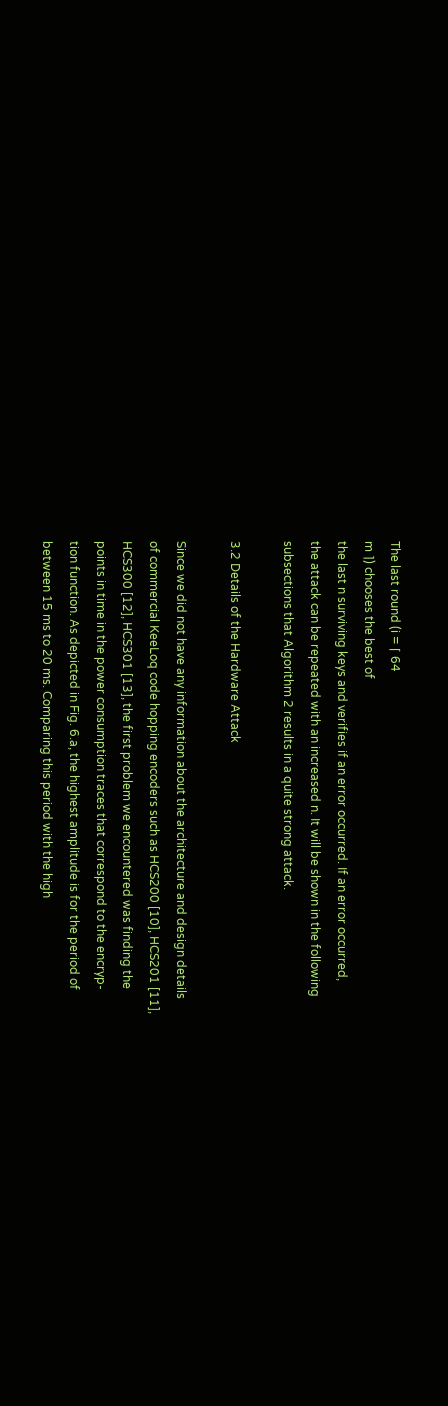The last round (i = ⌈ 64
m ⌉) chooses the best of
the last n surviving keys and verifies if an error occurred. If an error occurred,
the attack can be repeated with an increased n. It will be shown in the following
subsections that Algorithm 2 results in a quite strong attack.

3.2 Details of the Hardware Attack

Since we did not have any information about the architecture and design details
of commercial KeeLoq code hopping encoders such as HCS200 [10], HCS201 [11],
HCS300 [12], HCS301 [13], the first problem we encountered was finding the
points in time in the power consumption traces that correspond to the encryp-
tion function. As depicted in Fig. 6.a, the highest amplitude is for the period of
between 15 ms to 20 ms. Comparing this period with the high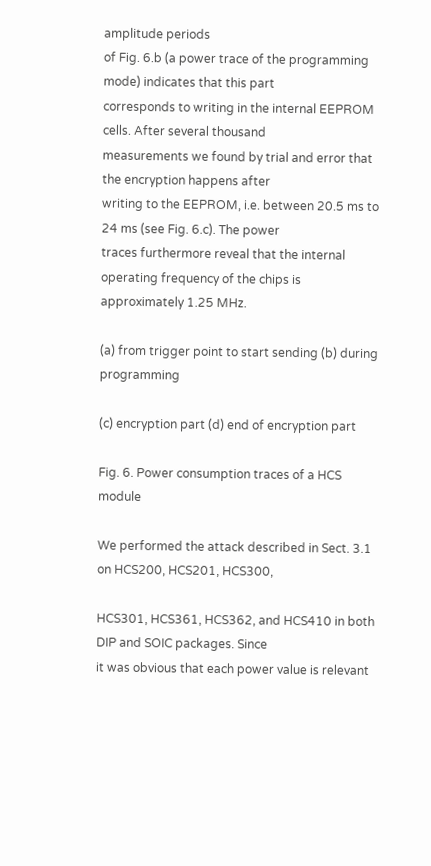amplitude periods
of Fig. 6.b (a power trace of the programming mode) indicates that this part
corresponds to writing in the internal EEPROM cells. After several thousand
measurements we found by trial and error that the encryption happens after
writing to the EEPROM, i.e. between 20.5 ms to 24 ms (see Fig. 6.c). The power
traces furthermore reveal that the internal operating frequency of the chips is
approximately 1.25 MHz.

(a) from trigger point to start sending (b) during programming

(c) encryption part (d) end of encryption part

Fig. 6. Power consumption traces of a HCS module

We performed the attack described in Sect. 3.1 on HCS200, HCS201, HCS300,

HCS301, HCS361, HCS362, and HCS410 in both DIP and SOIC packages. Since
it was obvious that each power value is relevant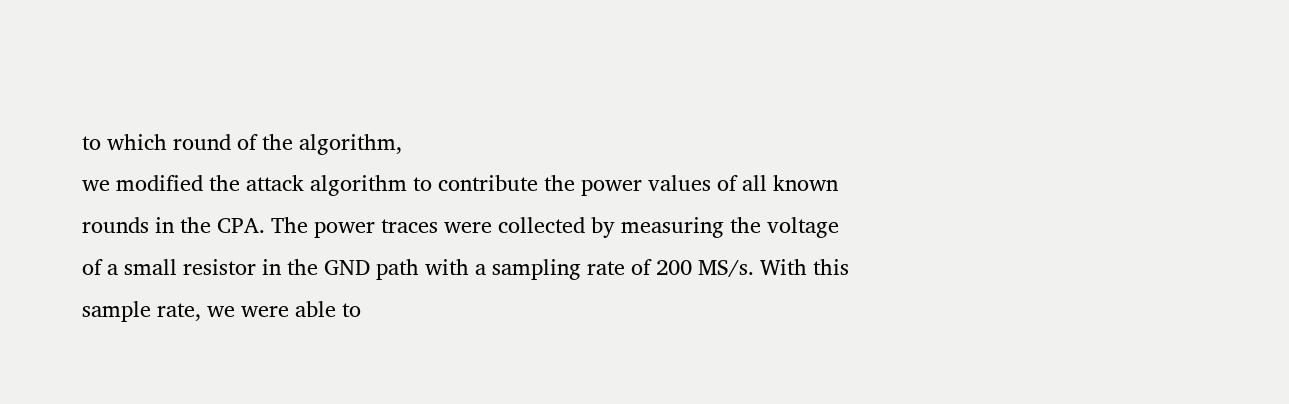to which round of the algorithm,
we modified the attack algorithm to contribute the power values of all known
rounds in the CPA. The power traces were collected by measuring the voltage
of a small resistor in the GND path with a sampling rate of 200 MS/s. With this
sample rate, we were able to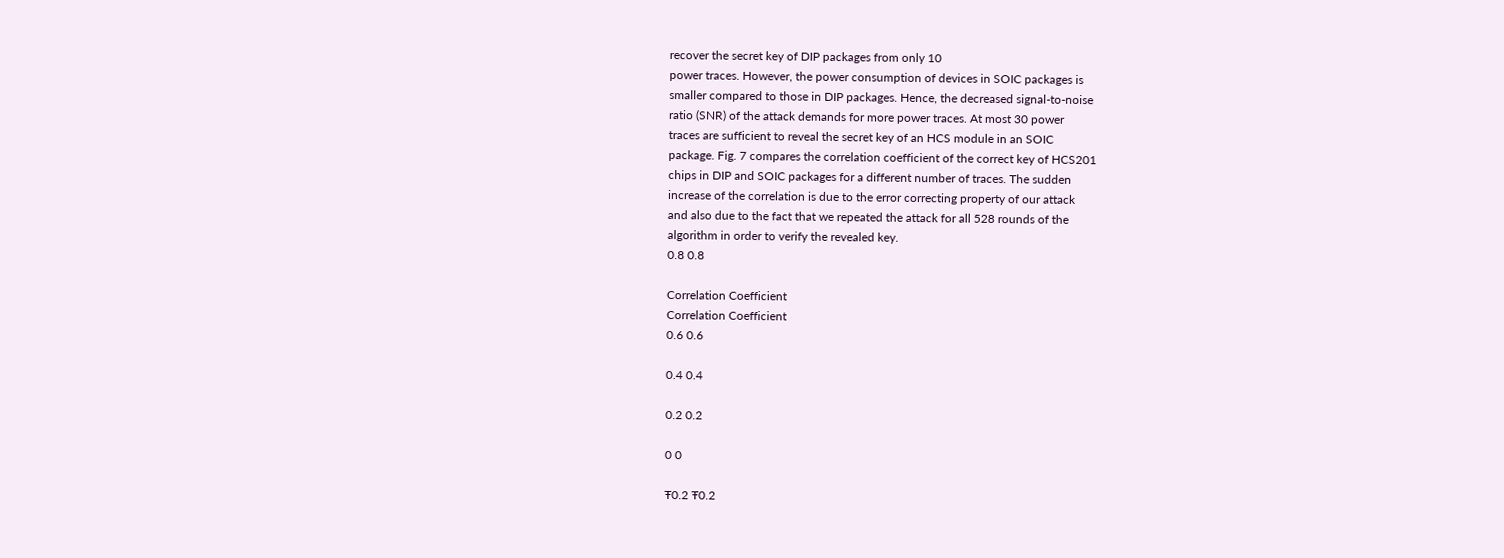recover the secret key of DIP packages from only 10
power traces. However, the power consumption of devices in SOIC packages is
smaller compared to those in DIP packages. Hence, the decreased signal-to-noise
ratio (SNR) of the attack demands for more power traces. At most 30 power
traces are sufficient to reveal the secret key of an HCS module in an SOIC
package. Fig. 7 compares the correlation coefficient of the correct key of HCS201
chips in DIP and SOIC packages for a different number of traces. The sudden
increase of the correlation is due to the error correcting property of our attack
and also due to the fact that we repeated the attack for all 528 rounds of the
algorithm in order to verify the revealed key.
0.8 0.8

Correlation Coefficient
Correlation Coefficient
0.6 0.6

0.4 0.4

0.2 0.2

0 0

Ŧ0.2 Ŧ0.2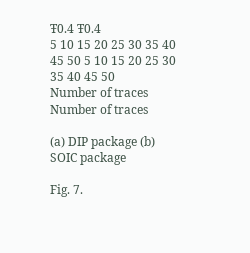Ŧ0.4 Ŧ0.4
5 10 15 20 25 30 35 40 45 50 5 10 15 20 25 30 35 40 45 50
Number of traces Number of traces

(a) DIP package (b) SOIC package

Fig. 7.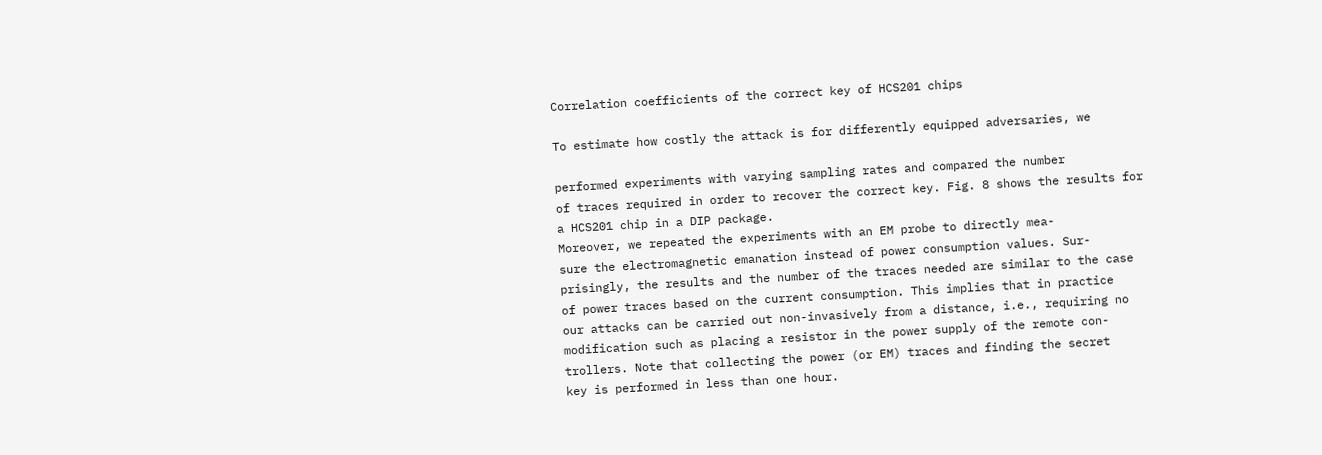Correlation coefficients of the correct key of HCS201 chips

To estimate how costly the attack is for differently equipped adversaries, we

performed experiments with varying sampling rates and compared the number
of traces required in order to recover the correct key. Fig. 8 shows the results for
a HCS201 chip in a DIP package.
Moreover, we repeated the experiments with an EM probe to directly mea-
sure the electromagnetic emanation instead of power consumption values. Sur-
prisingly, the results and the number of the traces needed are similar to the case
of power traces based on the current consumption. This implies that in practice
our attacks can be carried out non-invasively from a distance, i.e., requiring no
modification such as placing a resistor in the power supply of the remote con-
trollers. Note that collecting the power (or EM) traces and finding the secret
key is performed in less than one hour.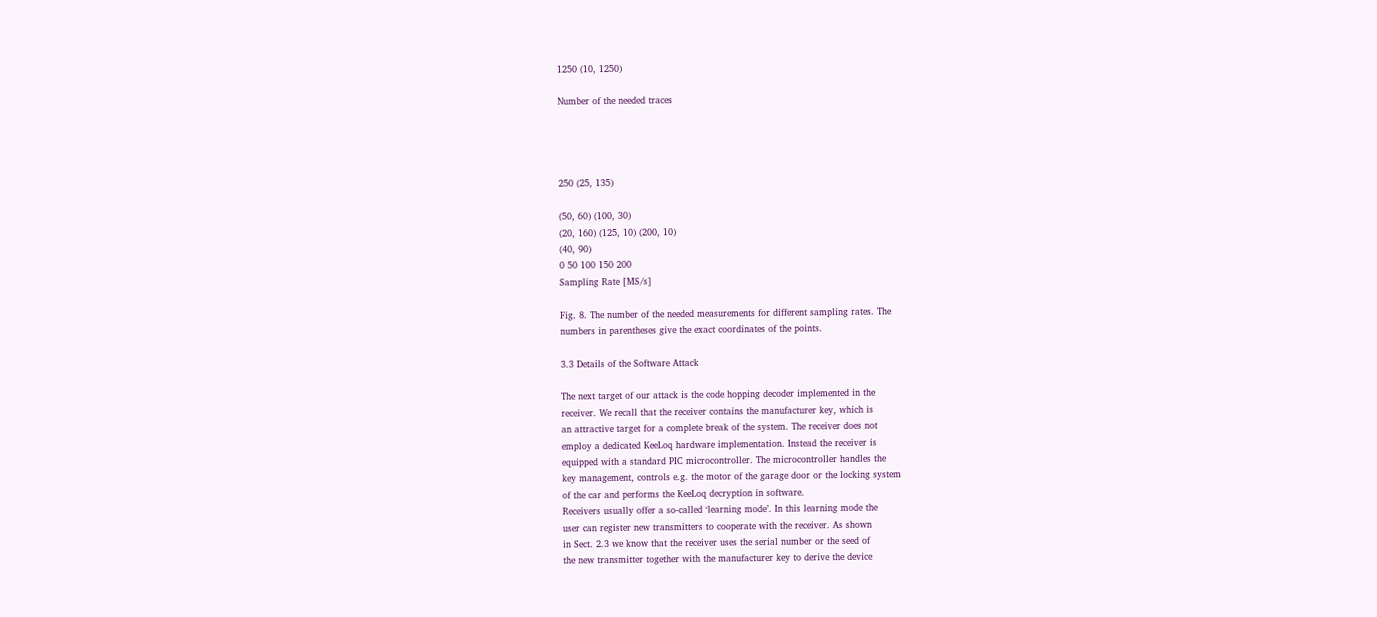1250 (10, 1250)

Number of the needed traces




250 (25, 135)

(50, 60) (100, 30)
(20, 160) (125, 10) (200, 10)
(40, 90)
0 50 100 150 200
Sampling Rate [MS/s]

Fig. 8. The number of the needed measurements for different sampling rates. The
numbers in parentheses give the exact coordinates of the points.

3.3 Details of the Software Attack

The next target of our attack is the code hopping decoder implemented in the
receiver. We recall that the receiver contains the manufacturer key, which is
an attractive target for a complete break of the system. The receiver does not
employ a dedicated KeeLoq hardware implementation. Instead the receiver is
equipped with a standard PIC microcontroller. The microcontroller handles the
key management, controls e.g. the motor of the garage door or the locking system
of the car and performs the KeeLoq decryption in software.
Receivers usually offer a so-called ‘learning mode’. In this learning mode the
user can register new transmitters to cooperate with the receiver. As shown
in Sect. 2.3 we know that the receiver uses the serial number or the seed of
the new transmitter together with the manufacturer key to derive the device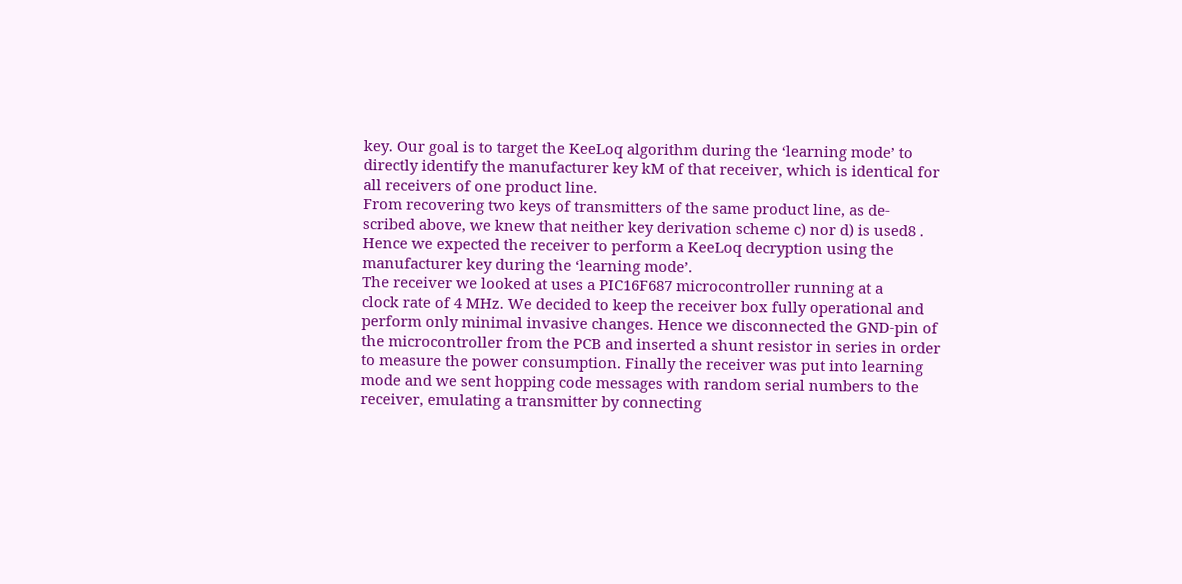key. Our goal is to target the KeeLoq algorithm during the ‘learning mode’ to
directly identify the manufacturer key kM of that receiver, which is identical for
all receivers of one product line.
From recovering two keys of transmitters of the same product line, as de-
scribed above, we knew that neither key derivation scheme c) nor d) is used8 .
Hence we expected the receiver to perform a KeeLoq decryption using the
manufacturer key during the ‘learning mode’.
The receiver we looked at uses a PIC16F687 microcontroller running at a
clock rate of 4 MHz. We decided to keep the receiver box fully operational and
perform only minimal invasive changes. Hence we disconnected the GND-pin of
the microcontroller from the PCB and inserted a shunt resistor in series in order
to measure the power consumption. Finally the receiver was put into learning
mode and we sent hopping code messages with random serial numbers to the
receiver, emulating a transmitter by connecting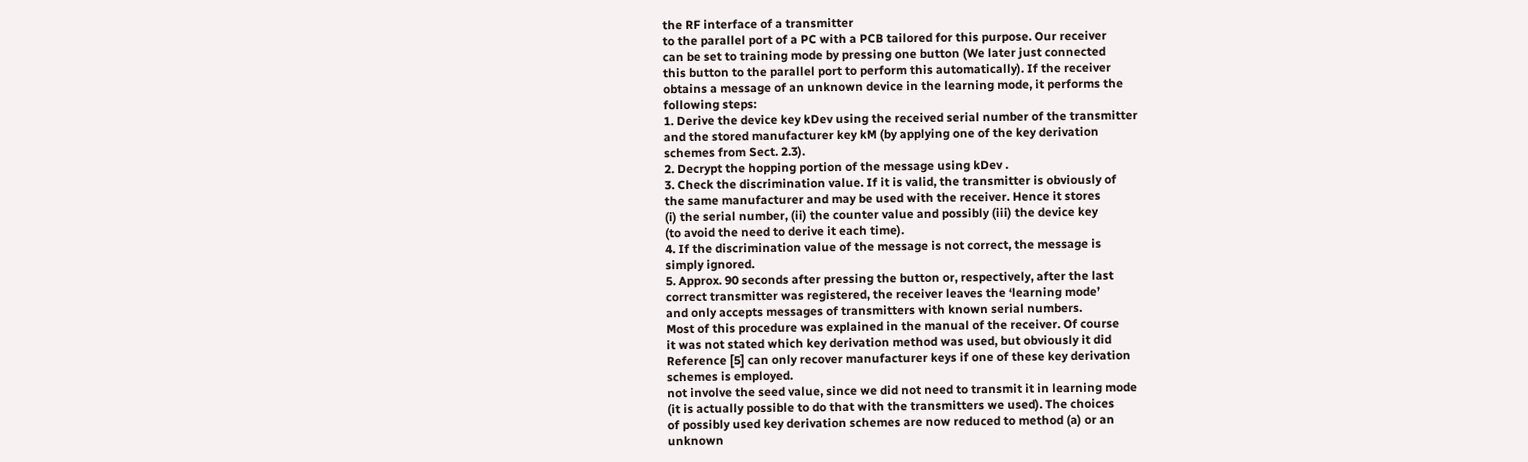the RF interface of a transmitter
to the parallel port of a PC with a PCB tailored for this purpose. Our receiver
can be set to training mode by pressing one button (We later just connected
this button to the parallel port to perform this automatically). If the receiver
obtains a message of an unknown device in the learning mode, it performs the
following steps:
1. Derive the device key kDev using the received serial number of the transmitter
and the stored manufacturer key kM (by applying one of the key derivation
schemes from Sect. 2.3).
2. Decrypt the hopping portion of the message using kDev .
3. Check the discrimination value. If it is valid, the transmitter is obviously of
the same manufacturer and may be used with the receiver. Hence it stores
(i) the serial number, (ii) the counter value and possibly (iii) the device key
(to avoid the need to derive it each time).
4. If the discrimination value of the message is not correct, the message is
simply ignored.
5. Approx. 90 seconds after pressing the button or, respectively, after the last
correct transmitter was registered, the receiver leaves the ‘learning mode’
and only accepts messages of transmitters with known serial numbers.
Most of this procedure was explained in the manual of the receiver. Of course
it was not stated which key derivation method was used, but obviously it did
Reference [5] can only recover manufacturer keys if one of these key derivation
schemes is employed.
not involve the seed value, since we did not need to transmit it in learning mode
(it is actually possible to do that with the transmitters we used). The choices
of possibly used key derivation schemes are now reduced to method (a) or an
unknown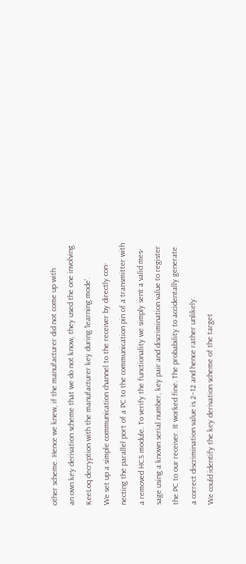other scheme. Hence we knew, if the manufacturer did not come up with
an own key derivation scheme that we do not know, they used the one involving
KeeLoq decryption with the manufacturer key during ‘learning mode’.
We set up a simple communication channel to the receiver by directly con-
necting the parallel port of a PC to the communication pin of a transmitter with
a removed HCS module. To verify the functionality we simply sent a valid mes-
sage using a known serial number, key pair and discrimination value to register
the PC to our receiver. It worked fine. The probability to accidentally generate
a correct discrimination value is 2−12 and hence rather unlikely.
We could identify the key derivation scheme of the target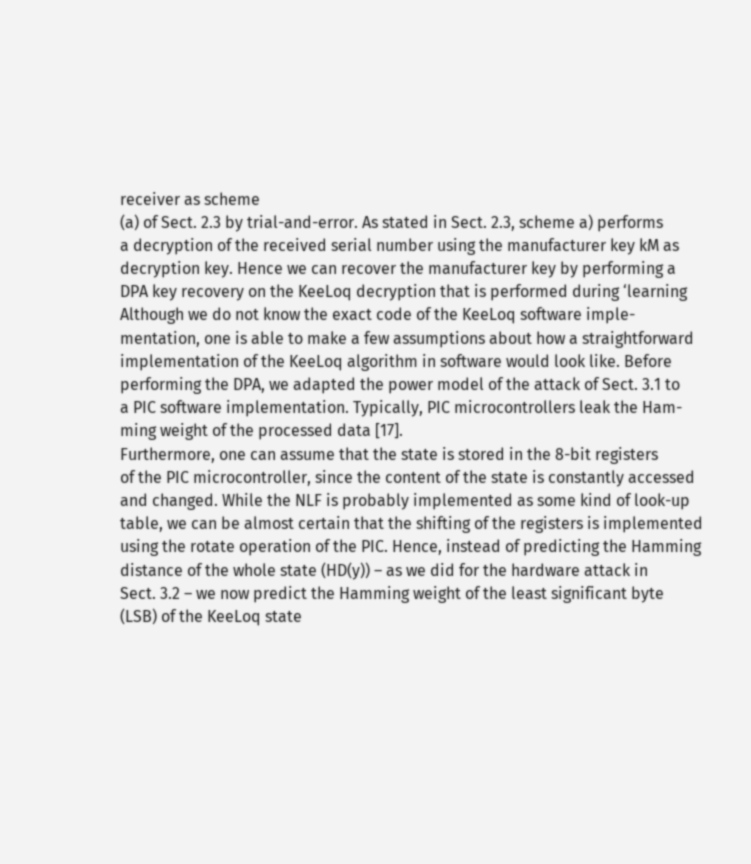receiver as scheme
(a) of Sect. 2.3 by trial-and-error. As stated in Sect. 2.3, scheme a) performs
a decryption of the received serial number using the manufacturer key kM as
decryption key. Hence we can recover the manufacturer key by performing a
DPA key recovery on the KeeLoq decryption that is performed during ‘learning
Although we do not know the exact code of the KeeLoq software imple-
mentation, one is able to make a few assumptions about how a straightforward
implementation of the KeeLoq algorithm in software would look like. Before
performing the DPA, we adapted the power model of the attack of Sect. 3.1 to
a PIC software implementation. Typically, PIC microcontrollers leak the Ham-
ming weight of the processed data [17].
Furthermore, one can assume that the state is stored in the 8-bit registers
of the PIC microcontroller, since the content of the state is constantly accessed
and changed. While the NLF is probably implemented as some kind of look-up
table, we can be almost certain that the shifting of the registers is implemented
using the rotate operation of the PIC. Hence, instead of predicting the Hamming
distance of the whole state (HD(y)) – as we did for the hardware attack in
Sect. 3.2 – we now predict the Hamming weight of the least significant byte
(LSB) of the KeeLoq state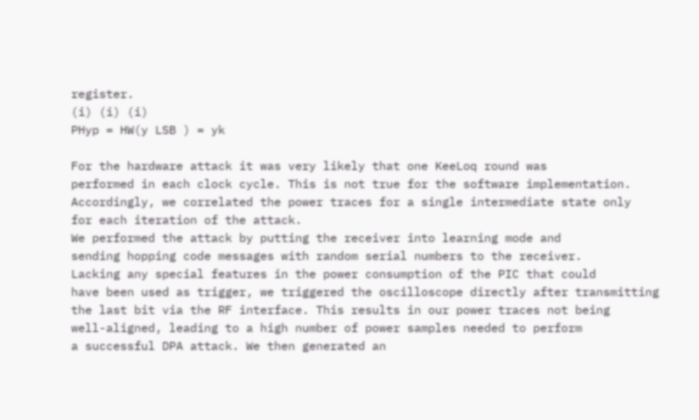register.
(i) (i) (i)
PHyp = HW(y LSB ) = yk

For the hardware attack it was very likely that one KeeLoq round was
performed in each clock cycle. This is not true for the software implementation.
Accordingly, we correlated the power traces for a single intermediate state only
for each iteration of the attack.
We performed the attack by putting the receiver into learning mode and
sending hopping code messages with random serial numbers to the receiver.
Lacking any special features in the power consumption of the PIC that could
have been used as trigger, we triggered the oscilloscope directly after transmitting
the last bit via the RF interface. This results in our power traces not being
well-aligned, leading to a high number of power samples needed to perform
a successful DPA attack. We then generated an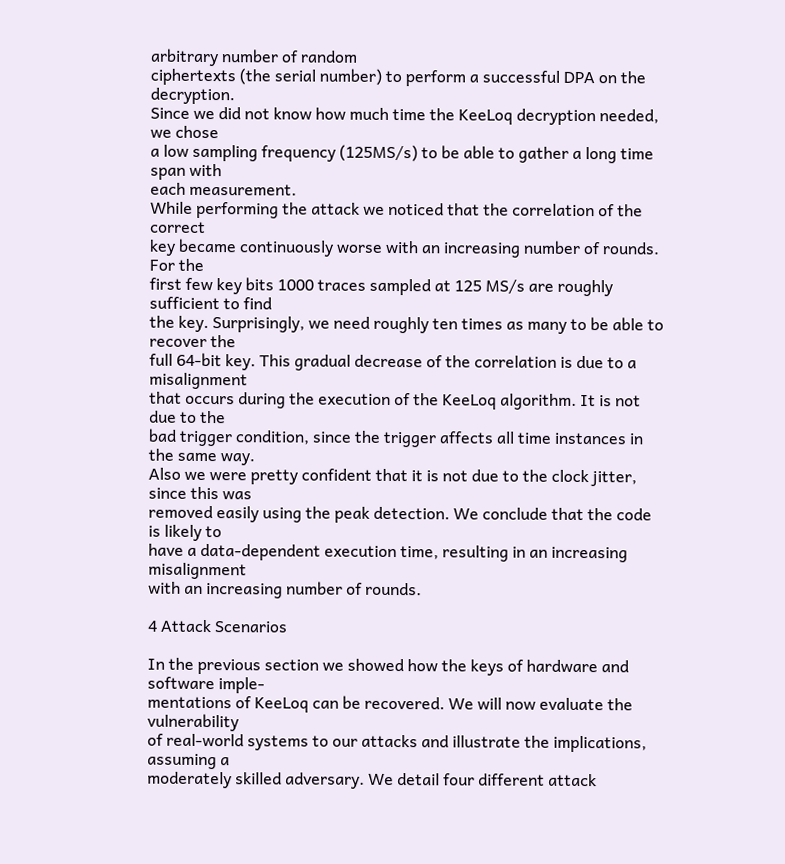arbitrary number of random
ciphertexts (the serial number) to perform a successful DPA on the decryption.
Since we did not know how much time the KeeLoq decryption needed, we chose
a low sampling frequency (125MS/s) to be able to gather a long time span with
each measurement.
While performing the attack we noticed that the correlation of the correct
key became continuously worse with an increasing number of rounds. For the
first few key bits 1000 traces sampled at 125 MS/s are roughly sufficient to find
the key. Surprisingly, we need roughly ten times as many to be able to recover the
full 64-bit key. This gradual decrease of the correlation is due to a misalignment
that occurs during the execution of the KeeLoq algorithm. It is not due to the
bad trigger condition, since the trigger affects all time instances in the same way.
Also we were pretty confident that it is not due to the clock jitter, since this was
removed easily using the peak detection. We conclude that the code is likely to
have a data-dependent execution time, resulting in an increasing misalignment
with an increasing number of rounds.

4 Attack Scenarios

In the previous section we showed how the keys of hardware and software imple-
mentations of KeeLoq can be recovered. We will now evaluate the vulnerability
of real-world systems to our attacks and illustrate the implications, assuming a
moderately skilled adversary. We detail four different attack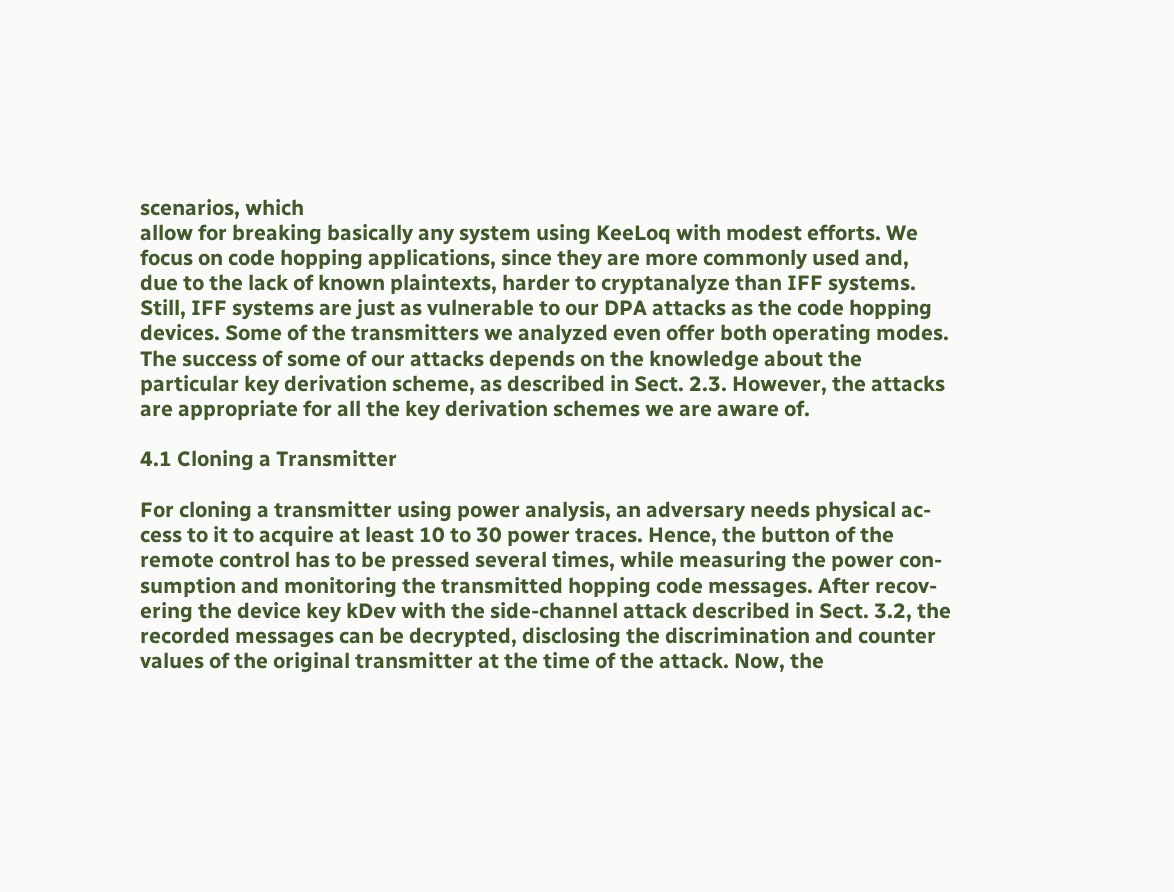scenarios, which
allow for breaking basically any system using KeeLoq with modest efforts. We
focus on code hopping applications, since they are more commonly used and,
due to the lack of known plaintexts, harder to cryptanalyze than IFF systems.
Still, IFF systems are just as vulnerable to our DPA attacks as the code hopping
devices. Some of the transmitters we analyzed even offer both operating modes.
The success of some of our attacks depends on the knowledge about the
particular key derivation scheme, as described in Sect. 2.3. However, the attacks
are appropriate for all the key derivation schemes we are aware of.

4.1 Cloning a Transmitter

For cloning a transmitter using power analysis, an adversary needs physical ac-
cess to it to acquire at least 10 to 30 power traces. Hence, the button of the
remote control has to be pressed several times, while measuring the power con-
sumption and monitoring the transmitted hopping code messages. After recov-
ering the device key kDev with the side-channel attack described in Sect. 3.2, the
recorded messages can be decrypted, disclosing the discrimination and counter
values of the original transmitter at the time of the attack. Now, the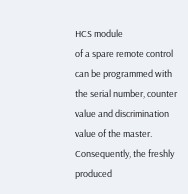HCS module
of a spare remote control can be programmed with the serial number, counter
value and discrimination value of the master. Consequently, the freshly produced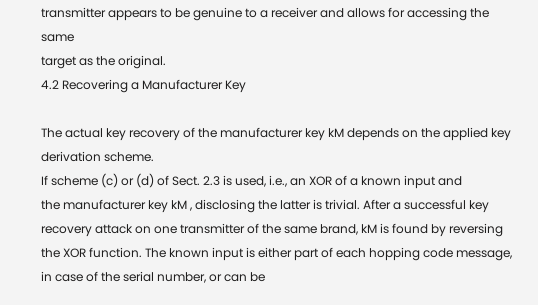transmitter appears to be genuine to a receiver and allows for accessing the same
target as the original.
4.2 Recovering a Manufacturer Key

The actual key recovery of the manufacturer key kM depends on the applied key
derivation scheme.
If scheme (c) or (d) of Sect. 2.3 is used, i.e., an XOR of a known input and
the manufacturer key kM , disclosing the latter is trivial. After a successful key
recovery attack on one transmitter of the same brand, kM is found by reversing
the XOR function. The known input is either part of each hopping code message,
in case of the serial number, or can be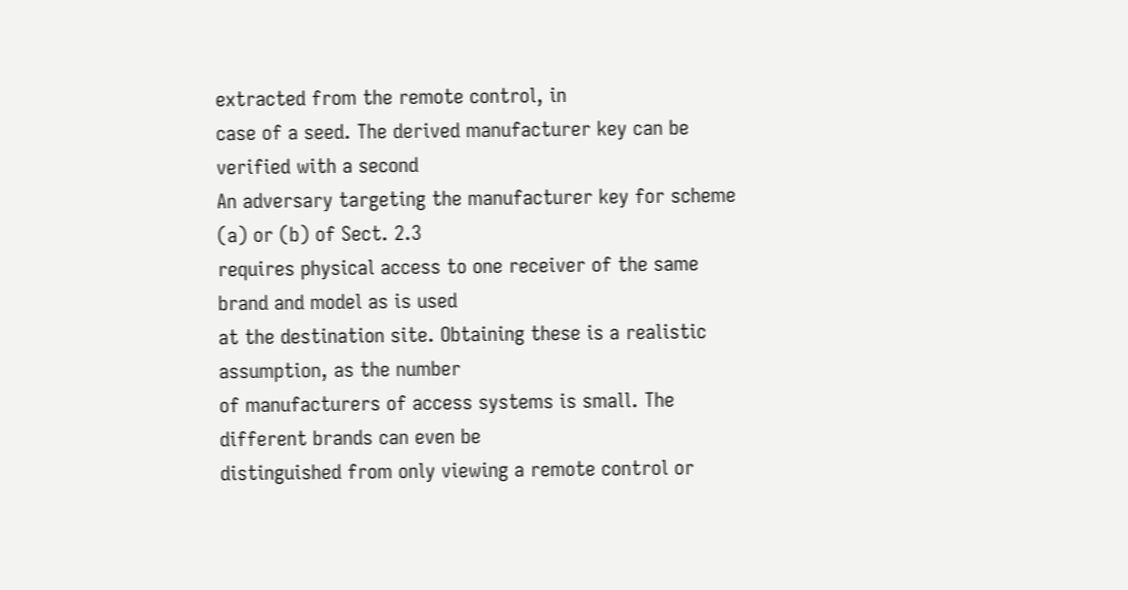extracted from the remote control, in
case of a seed. The derived manufacturer key can be verified with a second
An adversary targeting the manufacturer key for scheme (a) or (b) of Sect. 2.3
requires physical access to one receiver of the same brand and model as is used
at the destination site. Obtaining these is a realistic assumption, as the number
of manufacturers of access systems is small. The different brands can even be
distinguished from only viewing a remote control or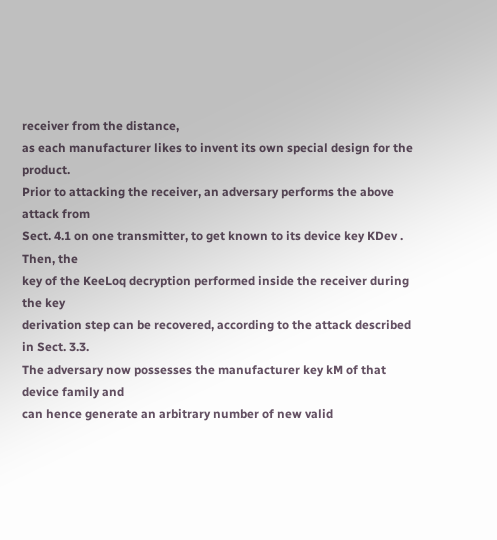receiver from the distance,
as each manufacturer likes to invent its own special design for the product.
Prior to attacking the receiver, an adversary performs the above attack from
Sect. 4.1 on one transmitter, to get known to its device key KDev . Then, the
key of the KeeLoq decryption performed inside the receiver during the key
derivation step can be recovered, according to the attack described in Sect. 3.3.
The adversary now possesses the manufacturer key kM of that device family and
can hence generate an arbitrary number of new valid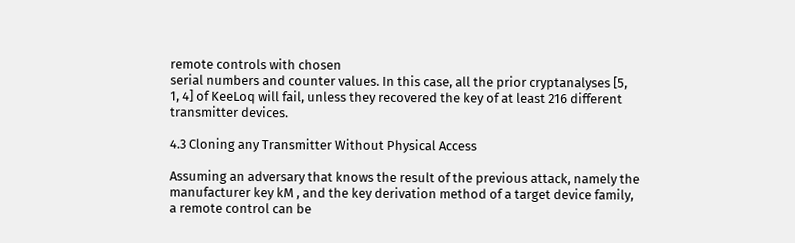remote controls with chosen
serial numbers and counter values. In this case, all the prior cryptanalyses [5,
1, 4] of KeeLoq will fail, unless they recovered the key of at least 216 different
transmitter devices.

4.3 Cloning any Transmitter Without Physical Access

Assuming an adversary that knows the result of the previous attack, namely the
manufacturer key kM , and the key derivation method of a target device family,
a remote control can be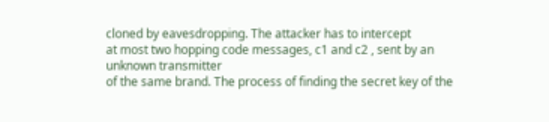cloned by eavesdropping. The attacker has to intercept
at most two hopping code messages, c1 and c2 , sent by an unknown transmitter
of the same brand. The process of finding the secret key of the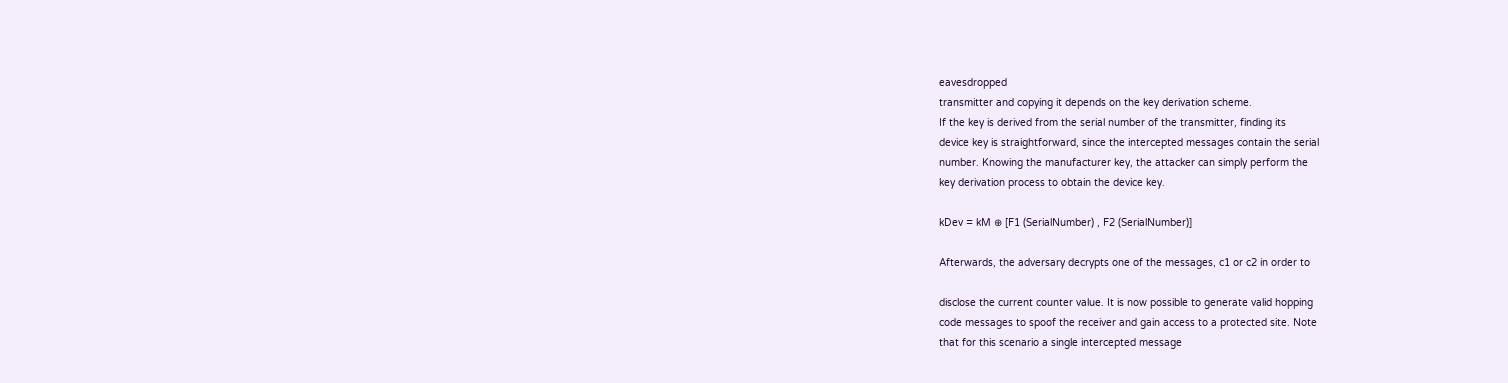eavesdropped
transmitter and copying it depends on the key derivation scheme.
If the key is derived from the serial number of the transmitter, finding its
device key is straightforward, since the intercepted messages contain the serial
number. Knowing the manufacturer key, the attacker can simply perform the
key derivation process to obtain the device key.

kDev = kM ⊕ [F1 (SerialNumber) , F2 (SerialNumber)]

Afterwards, the adversary decrypts one of the messages, c1 or c2 in order to

disclose the current counter value. It is now possible to generate valid hopping
code messages to spoof the receiver and gain access to a protected site. Note
that for this scenario a single intercepted message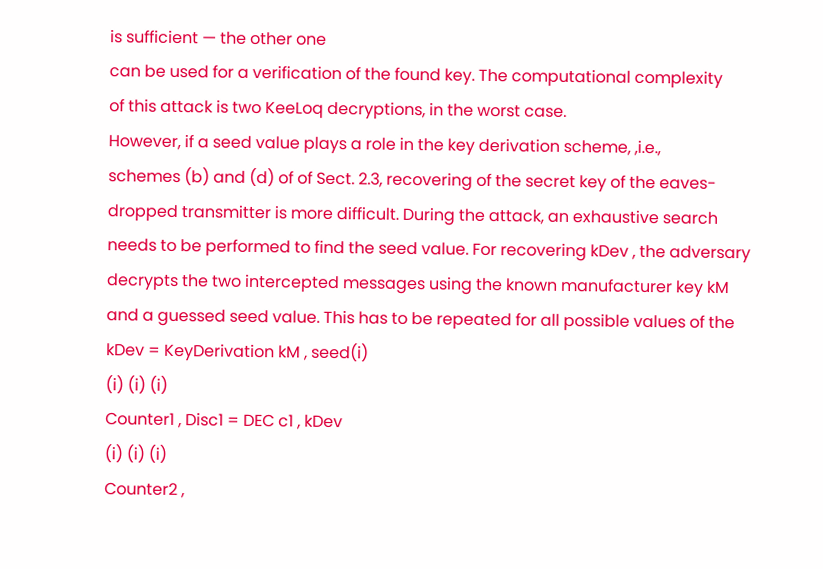is sufficient — the other one
can be used for a verification of the found key. The computational complexity
of this attack is two KeeLoq decryptions, in the worst case.
However, if a seed value plays a role in the key derivation scheme, ,i.e.,
schemes (b) and (d) of of Sect. 2.3, recovering of the secret key of the eaves-
dropped transmitter is more difficult. During the attack, an exhaustive search
needs to be performed to find the seed value. For recovering kDev , the adversary
decrypts the two intercepted messages using the known manufacturer key kM
and a guessed seed value. This has to be repeated for all possible values of the
kDev = KeyDerivation kM , seed(i)
(i) (i) (i)
Counter1 , Disc1 = DEC c1 , kDev
(i) (i) (i)
Counter2 ,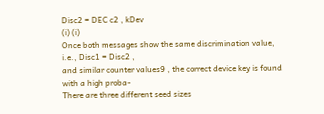Disc2 = DEC c2 , kDev
(i) (i)
Once both messages show the same discrimination value, i.e., Disc1 = Disc2 ,
and similar counter values9 , the correct device key is found with a high proba-
There are three different seed sizes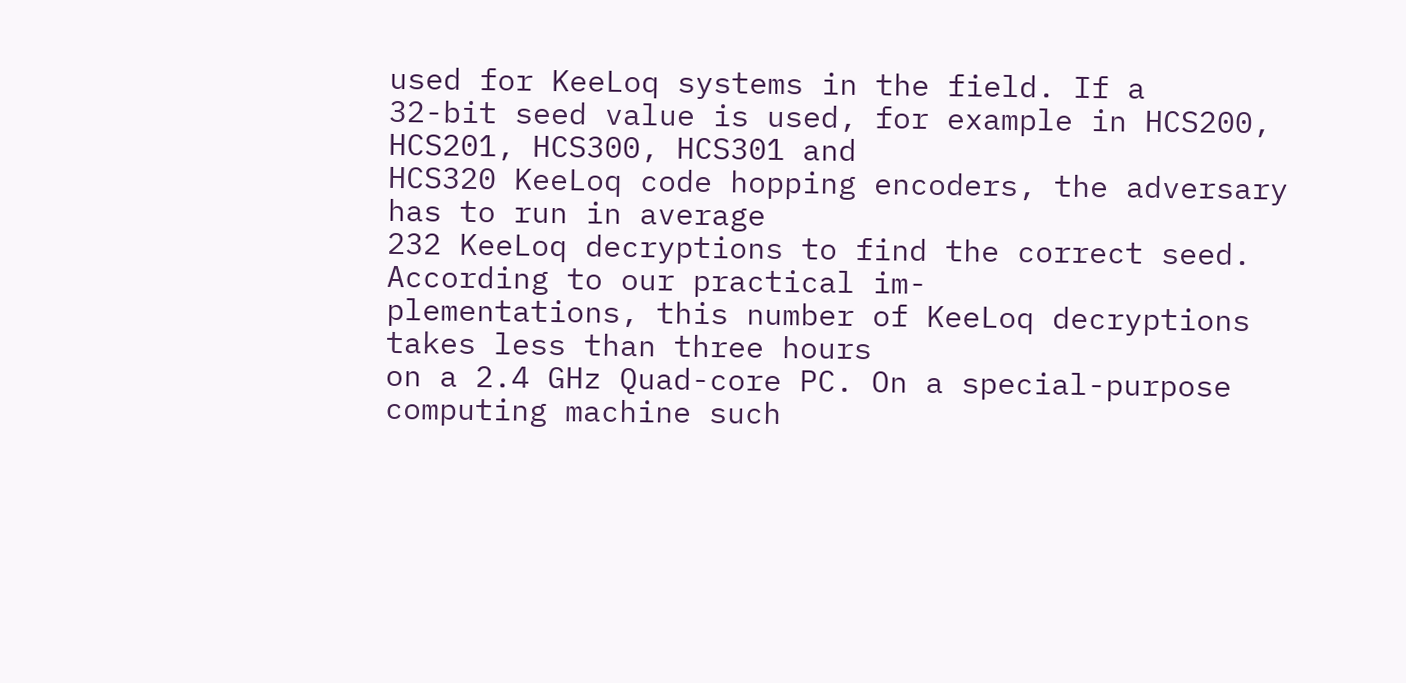used for KeeLoq systems in the field. If a
32-bit seed value is used, for example in HCS200, HCS201, HCS300, HCS301 and
HCS320 KeeLoq code hopping encoders, the adversary has to run in average
232 KeeLoq decryptions to find the correct seed. According to our practical im-
plementations, this number of KeeLoq decryptions takes less than three hours
on a 2.4 GHz Quad-core PC. On a special-purpose computing machine such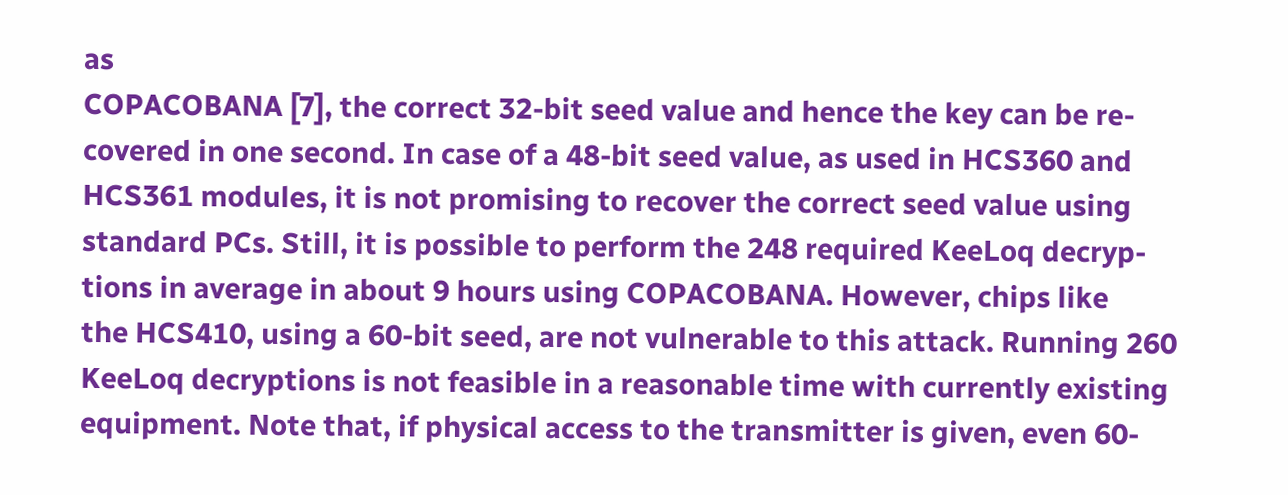as
COPACOBANA [7], the correct 32-bit seed value and hence the key can be re-
covered in one second. In case of a 48-bit seed value, as used in HCS360 and
HCS361 modules, it is not promising to recover the correct seed value using
standard PCs. Still, it is possible to perform the 248 required KeeLoq decryp-
tions in average in about 9 hours using COPACOBANA. However, chips like
the HCS410, using a 60-bit seed, are not vulnerable to this attack. Running 260
KeeLoq decryptions is not feasible in a reasonable time with currently existing
equipment. Note that, if physical access to the transmitter is given, even 60-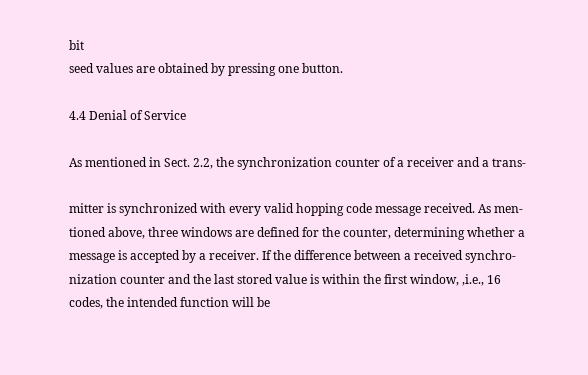bit
seed values are obtained by pressing one button.

4.4 Denial of Service

As mentioned in Sect. 2.2, the synchronization counter of a receiver and a trans-

mitter is synchronized with every valid hopping code message received. As men-
tioned above, three windows are defined for the counter, determining whether a
message is accepted by a receiver. If the difference between a received synchro-
nization counter and the last stored value is within the first window, ,i.e., 16
codes, the intended function will be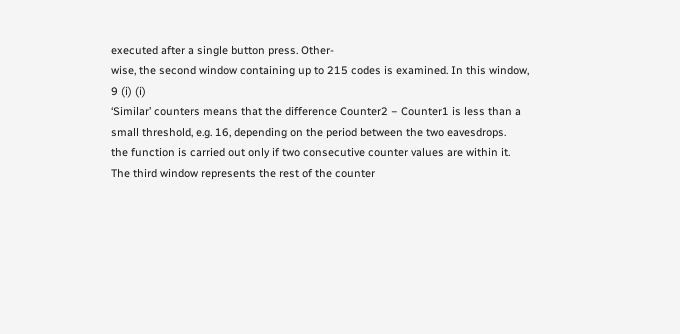executed after a single button press. Other-
wise, the second window containing up to 215 codes is examined. In this window,
9 (i) (i)
‘Similar’ counters means that the difference Counter2 − Counter1 is less than a
small threshold, e.g. 16, depending on the period between the two eavesdrops.
the function is carried out only if two consecutive counter values are within it.
The third window represents the rest of the counter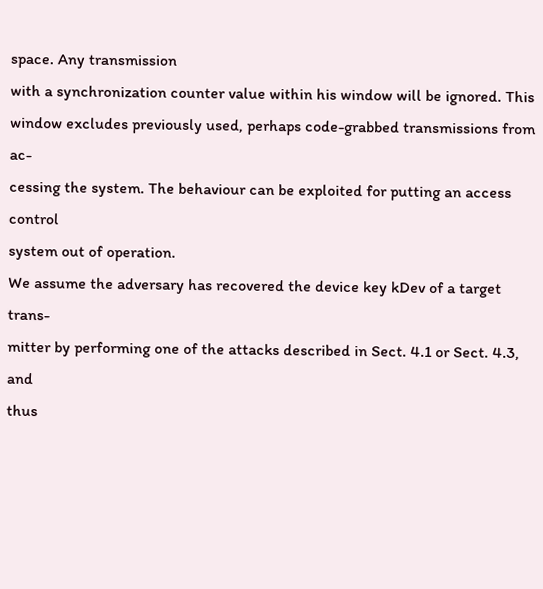space. Any transmission
with a synchronization counter value within his window will be ignored. This
window excludes previously used, perhaps code-grabbed transmissions from ac-
cessing the system. The behaviour can be exploited for putting an access control
system out of operation.
We assume the adversary has recovered the device key kDev of a target trans-
mitter by performing one of the attacks described in Sect. 4.1 or Sect. 4.3, and
thus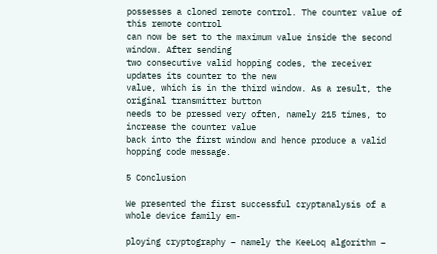possesses a cloned remote control. The counter value of this remote control
can now be set to the maximum value inside the second window. After sending
two consecutive valid hopping codes, the receiver updates its counter to the new
value, which is in the third window. As a result, the original transmitter button
needs to be pressed very often, namely 215 times, to increase the counter value
back into the first window and hence produce a valid hopping code message.

5 Conclusion

We presented the first successful cryptanalysis of a whole device family em-

ploying cryptography – namely the KeeLoq algorithm –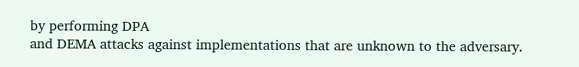by performing DPA
and DEMA attacks against implementations that are unknown to the adversary.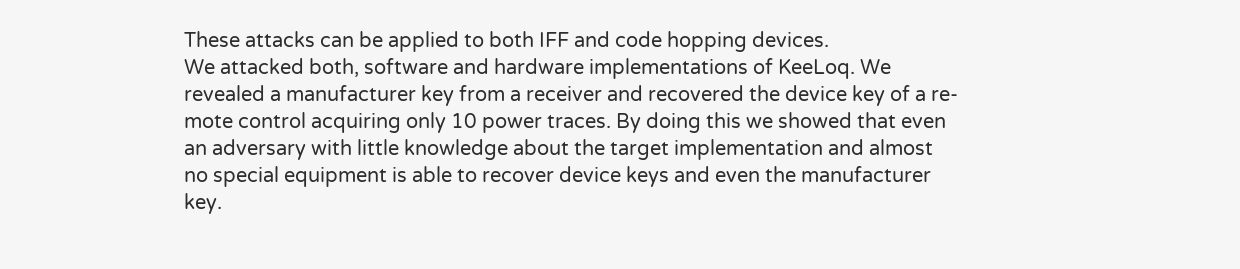These attacks can be applied to both IFF and code hopping devices.
We attacked both, software and hardware implementations of KeeLoq. We
revealed a manufacturer key from a receiver and recovered the device key of a re-
mote control acquiring only 10 power traces. By doing this we showed that even
an adversary with little knowledge about the target implementation and almost
no special equipment is able to recover device keys and even the manufacturer
key.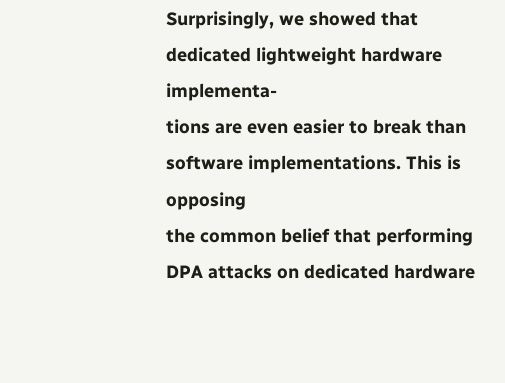Surprisingly, we showed that dedicated lightweight hardware implementa-
tions are even easier to break than software implementations. This is opposing
the common belief that performing DPA attacks on dedicated hardware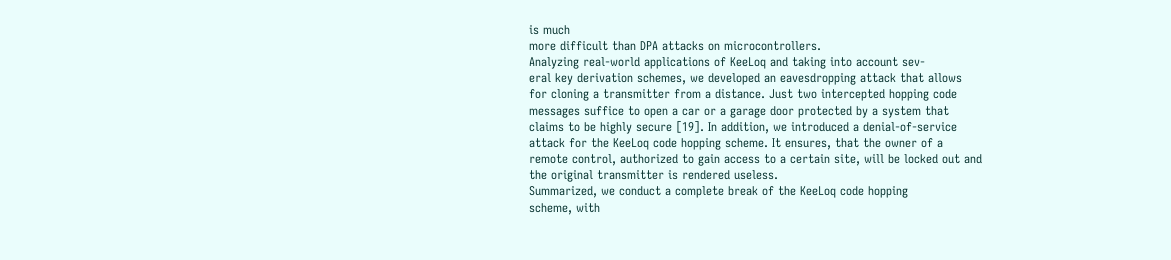is much
more difficult than DPA attacks on microcontrollers.
Analyzing real-world applications of KeeLoq and taking into account sev-
eral key derivation schemes, we developed an eavesdropping attack that allows
for cloning a transmitter from a distance. Just two intercepted hopping code
messages suffice to open a car or a garage door protected by a system that
claims to be highly secure [19]. In addition, we introduced a denial-of-service
attack for the KeeLoq code hopping scheme. It ensures, that the owner of a
remote control, authorized to gain access to a certain site, will be locked out and
the original transmitter is rendered useless.
Summarized, we conduct a complete break of the KeeLoq code hopping
scheme, with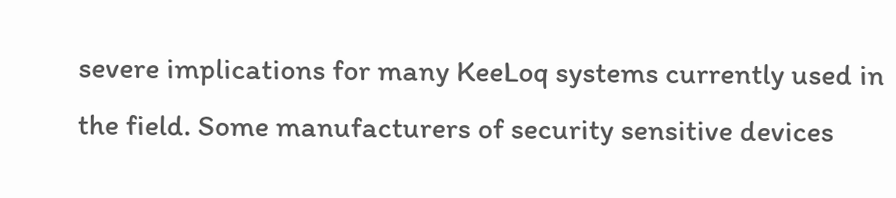severe implications for many KeeLoq systems currently used in
the field. Some manufacturers of security sensitive devices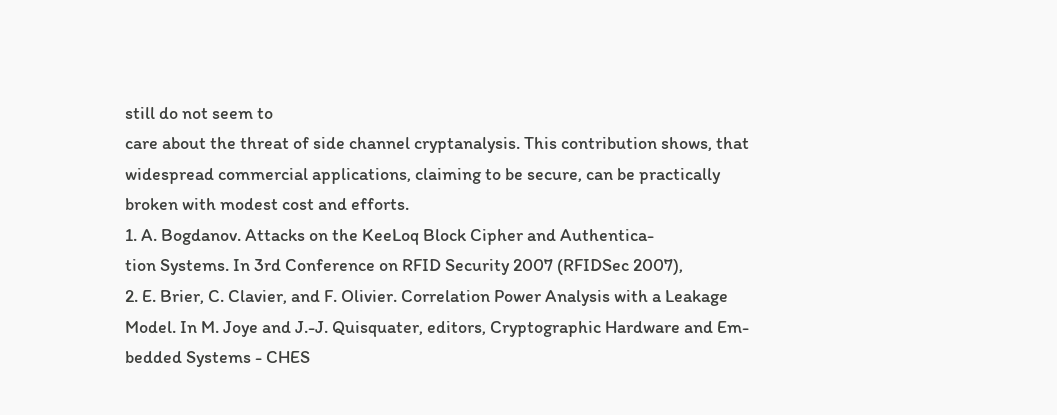still do not seem to
care about the threat of side channel cryptanalysis. This contribution shows, that
widespread commercial applications, claiming to be secure, can be practically
broken with modest cost and efforts.
1. A. Bogdanov. Attacks on the KeeLoq Block Cipher and Authentica-
tion Systems. In 3rd Conference on RFID Security 2007 (RFIDSec 2007),
2. E. Brier, C. Clavier, and F. Olivier. Correlation Power Analysis with a Leakage
Model. In M. Joye and J.-J. Quisquater, editors, Cryptographic Hardware and Em-
bedded Systems - CHES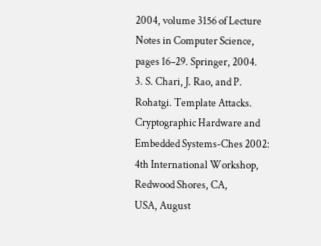2004, volume 3156 of Lecture Notes in Computer Science,
pages 16–29. Springer, 2004.
3. S. Chari, J. Rao, and P. Rohatgi. Template Attacks. Cryptographic Hardware and
Embedded Systems-Ches 2002: 4th International Workshop, Redwood Shores, CA,
USA, August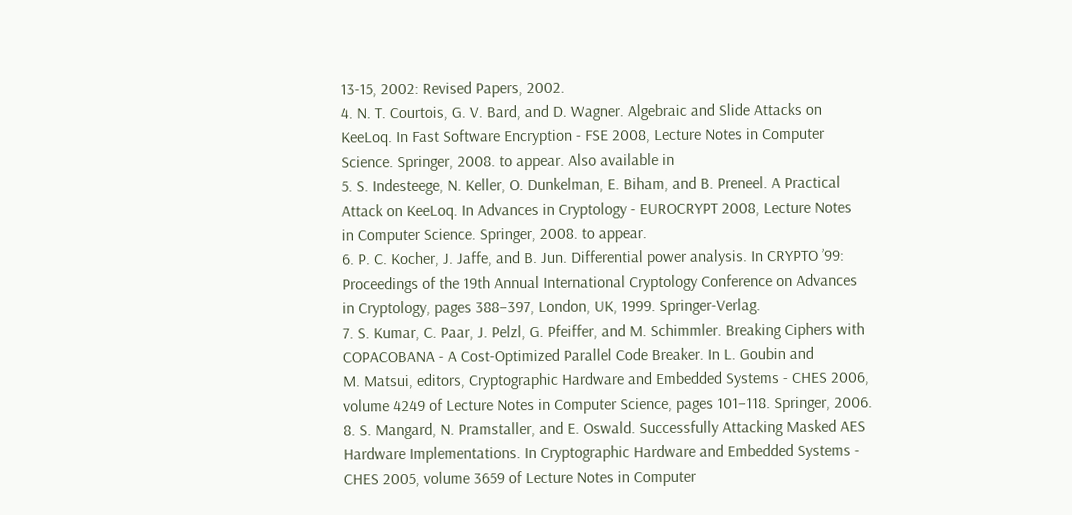13-15, 2002: Revised Papers, 2002.
4. N. T. Courtois, G. V. Bard, and D. Wagner. Algebraic and Slide Attacks on
KeeLoq. In Fast Software Encryption - FSE 2008, Lecture Notes in Computer
Science. Springer, 2008. to appear. Also available in
5. S. Indesteege, N. Keller, O. Dunkelman, E. Biham, and B. Preneel. A Practical
Attack on KeeLoq. In Advances in Cryptology - EUROCRYPT 2008, Lecture Notes
in Computer Science. Springer, 2008. to appear.
6. P. C. Kocher, J. Jaffe, and B. Jun. Differential power analysis. In CRYPTO ’99:
Proceedings of the 19th Annual International Cryptology Conference on Advances
in Cryptology, pages 388–397, London, UK, 1999. Springer-Verlag.
7. S. Kumar, C. Paar, J. Pelzl, G. Pfeiffer, and M. Schimmler. Breaking Ciphers with
COPACOBANA - A Cost-Optimized Parallel Code Breaker. In L. Goubin and
M. Matsui, editors, Cryptographic Hardware and Embedded Systems - CHES 2006,
volume 4249 of Lecture Notes in Computer Science, pages 101–118. Springer, 2006.
8. S. Mangard, N. Pramstaller, and E. Oswald. Successfully Attacking Masked AES
Hardware Implementations. In Cryptographic Hardware and Embedded Systems -
CHES 2005, volume 3659 of Lecture Notes in Computer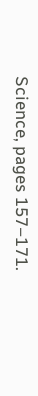Science, pages 157–171.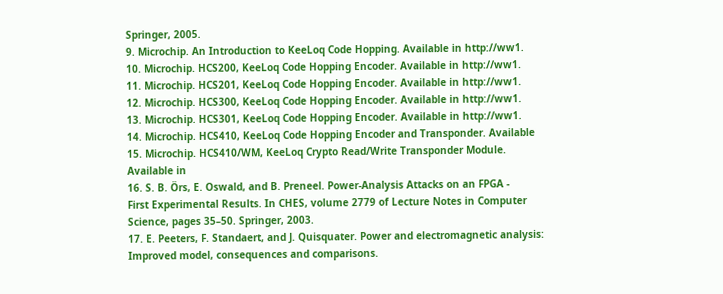Springer, 2005.
9. Microchip. An Introduction to KeeLoq Code Hopping. Available in http://ww1.
10. Microchip. HCS200, KeeLoq Code Hopping Encoder. Available in http://ww1.
11. Microchip. HCS201, KeeLoq Code Hopping Encoder. Available in http://ww1.
12. Microchip. HCS300, KeeLoq Code Hopping Encoder. Available in http://ww1.
13. Microchip. HCS301, KeeLoq Code Hopping Encoder. Available in http://ww1.
14. Microchip. HCS410, KeeLoq Code Hopping Encoder and Transponder. Available
15. Microchip. HCS410/WM, KeeLoq Crypto Read/Write Transponder Module.
Available in
16. S. B. Örs, E. Oswald, and B. Preneel. Power-Analysis Attacks on an FPGA -
First Experimental Results. In CHES, volume 2779 of Lecture Notes in Computer
Science, pages 35–50. Springer, 2003.
17. E. Peeters, F. Standaert, and J. Quisquater. Power and electromagnetic analysis:
Improved model, consequences and comparisons.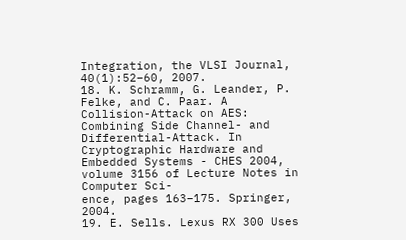Integration, the VLSI Journal,
40(1):52–60, 2007.
18. K. Schramm, G. Leander, P. Felke, and C. Paar. A Collision-Attack on AES:
Combining Side Channel- and Differential-Attack. In Cryptographic Hardware and
Embedded Systems - CHES 2004, volume 3156 of Lecture Notes in Computer Sci-
ence, pages 163–175. Springer, 2004.
19. E. Sells. Lexus RX 300 Uses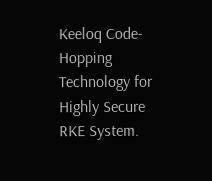Keeloq Code-Hopping Technology for Highly Secure
RKE System.